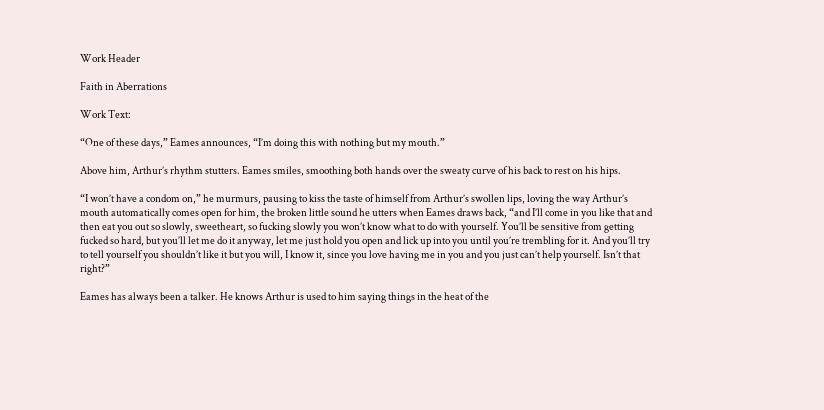Work Header

Faith in Aberrations

Work Text:

“One of these days,” Eames announces, “I’m doing this with nothing but my mouth.”

Above him, Arthur’s rhythm stutters. Eames smiles, smoothing both hands over the sweaty curve of his back to rest on his hips.

“I won’t have a condom on,” he murmurs, pausing to kiss the taste of himself from Arthur’s swollen lips, loving the way Arthur’s mouth automatically comes open for him, the broken little sound he utters when Eames draws back, “and I’ll come in you like that and then eat you out so slowly, sweetheart, so fucking slowly you won’t know what to do with yourself. You’ll be sensitive from getting fucked so hard, but you’ll let me do it anyway, let me just hold you open and lick up into you until you’re trembling for it. And you’ll try to tell yourself you shouldn’t like it but you will, I know it, since you love having me in you and you just can’t help yourself. Isn’t that right?”

Eames has always been a talker. He knows Arthur is used to him saying things in the heat of the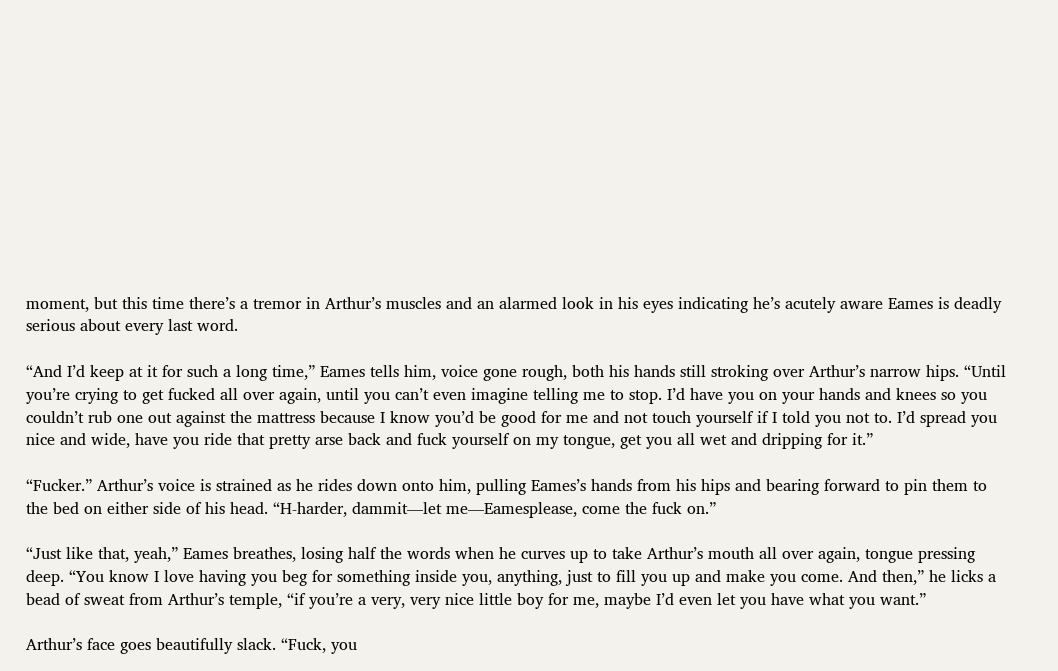moment, but this time there’s a tremor in Arthur’s muscles and an alarmed look in his eyes indicating he’s acutely aware Eames is deadly serious about every last word.

“And I’d keep at it for such a long time,” Eames tells him, voice gone rough, both his hands still stroking over Arthur’s narrow hips. “Until you’re crying to get fucked all over again, until you can’t even imagine telling me to stop. I’d have you on your hands and knees so you couldn’t rub one out against the mattress because I know you’d be good for me and not touch yourself if I told you not to. I’d spread you nice and wide, have you ride that pretty arse back and fuck yourself on my tongue, get you all wet and dripping for it.”

“Fucker.” Arthur’s voice is strained as he rides down onto him, pulling Eames’s hands from his hips and bearing forward to pin them to the bed on either side of his head. “H-harder, dammit—let me—Eamesplease, come the fuck on.”

“Just like that, yeah,” Eames breathes, losing half the words when he curves up to take Arthur’s mouth all over again, tongue pressing deep. “You know I love having you beg for something inside you, anything, just to fill you up and make you come. And then,” he licks a bead of sweat from Arthur’s temple, “if you’re a very, very nice little boy for me, maybe I’d even let you have what you want.”

Arthur’s face goes beautifully slack. “Fuck, you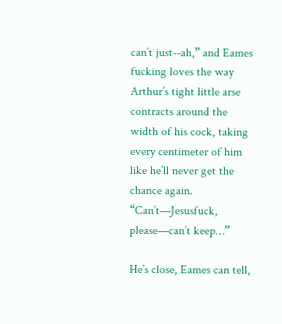can’t just--ah,” and Eames fucking loves the way Arthur’s tight little arse contracts around the width of his cock, taking every centimeter of him like he’ll never get the chance again. “Can’t—Jesusfuck, please—can’t keep…”

He’s close, Eames can tell,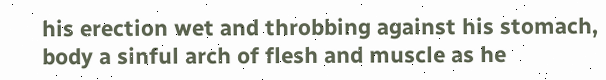his erection wet and throbbing against his stomach, body a sinful arch of flesh and muscle as he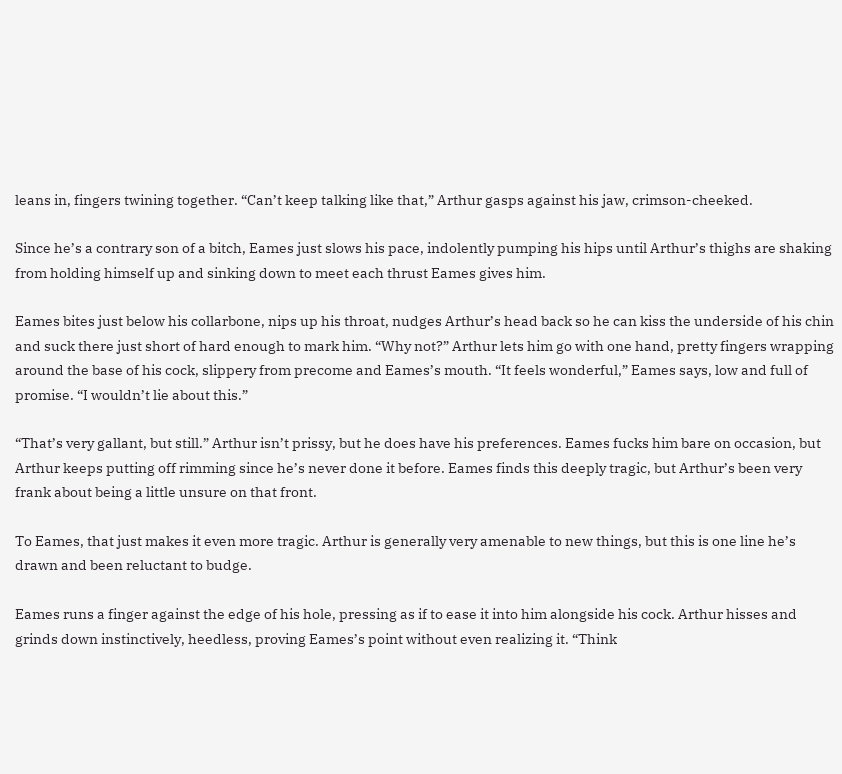leans in, fingers twining together. “Can’t keep talking like that,” Arthur gasps against his jaw, crimson-cheeked.

Since he’s a contrary son of a bitch, Eames just slows his pace, indolently pumping his hips until Arthur’s thighs are shaking from holding himself up and sinking down to meet each thrust Eames gives him.

Eames bites just below his collarbone, nips up his throat, nudges Arthur’s head back so he can kiss the underside of his chin and suck there just short of hard enough to mark him. “Why not?” Arthur lets him go with one hand, pretty fingers wrapping around the base of his cock, slippery from precome and Eames’s mouth. “It feels wonderful,” Eames says, low and full of promise. “I wouldn’t lie about this.”

“That’s very gallant, but still.” Arthur isn’t prissy, but he does have his preferences. Eames fucks him bare on occasion, but Arthur keeps putting off rimming since he’s never done it before. Eames finds this deeply tragic, but Arthur’s been very frank about being a little unsure on that front.

To Eames, that just makes it even more tragic. Arthur is generally very amenable to new things, but this is one line he’s drawn and been reluctant to budge.

Eames runs a finger against the edge of his hole, pressing as if to ease it into him alongside his cock. Arthur hisses and grinds down instinctively, heedless, proving Eames’s point without even realizing it. “Think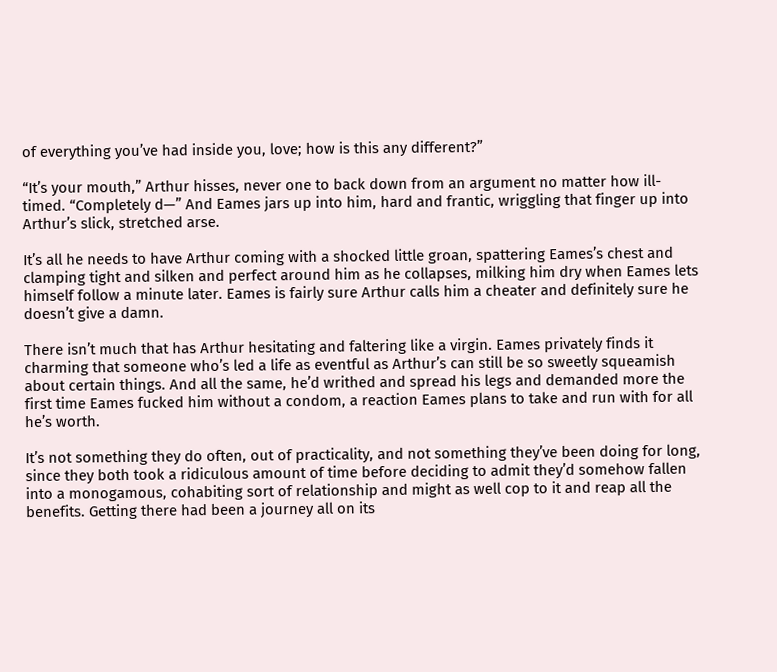of everything you’ve had inside you, love; how is this any different?”

“It’s your mouth,” Arthur hisses, never one to back down from an argument no matter how ill-timed. “Completely d—” And Eames jars up into him, hard and frantic, wriggling that finger up into Arthur’s slick, stretched arse.

It’s all he needs to have Arthur coming with a shocked little groan, spattering Eames’s chest and clamping tight and silken and perfect around him as he collapses, milking him dry when Eames lets himself follow a minute later. Eames is fairly sure Arthur calls him a cheater and definitely sure he doesn’t give a damn.

There isn’t much that has Arthur hesitating and faltering like a virgin. Eames privately finds it charming that someone who’s led a life as eventful as Arthur’s can still be so sweetly squeamish about certain things. And all the same, he’d writhed and spread his legs and demanded more the first time Eames fucked him without a condom, a reaction Eames plans to take and run with for all he’s worth.

It’s not something they do often, out of practicality, and not something they’ve been doing for long, since they both took a ridiculous amount of time before deciding to admit they’d somehow fallen into a monogamous, cohabiting sort of relationship and might as well cop to it and reap all the benefits. Getting there had been a journey all on its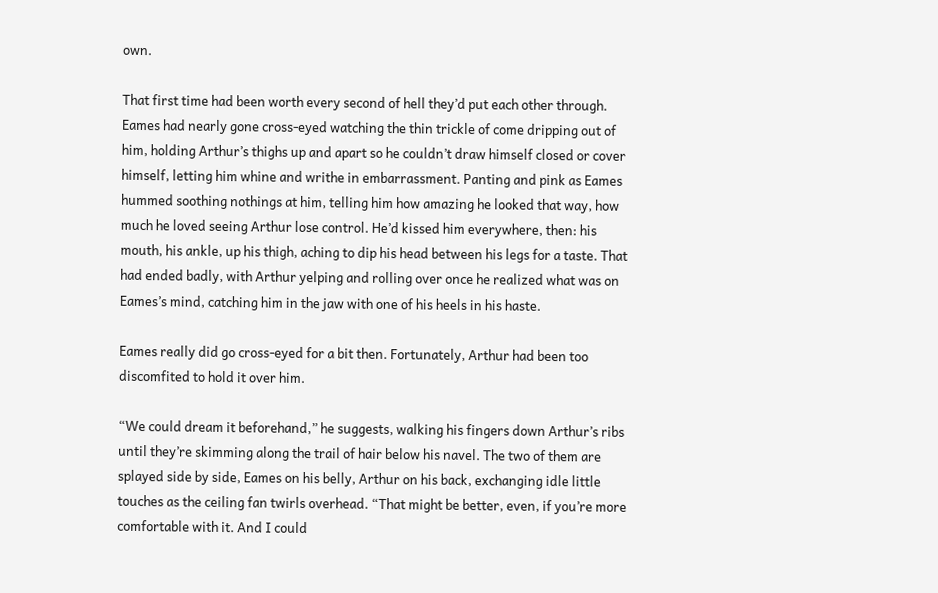own.

That first time had been worth every second of hell they’d put each other through. Eames had nearly gone cross-eyed watching the thin trickle of come dripping out of him, holding Arthur’s thighs up and apart so he couldn’t draw himself closed or cover himself, letting him whine and writhe in embarrassment. Panting and pink as Eames hummed soothing nothings at him, telling him how amazing he looked that way, how much he loved seeing Arthur lose control. He’d kissed him everywhere, then: his mouth, his ankle, up his thigh, aching to dip his head between his legs for a taste. That had ended badly, with Arthur yelping and rolling over once he realized what was on Eames’s mind, catching him in the jaw with one of his heels in his haste.

Eames really did go cross-eyed for a bit then. Fortunately, Arthur had been too discomfited to hold it over him.

“We could dream it beforehand,” he suggests, walking his fingers down Arthur’s ribs until they’re skimming along the trail of hair below his navel. The two of them are splayed side by side, Eames on his belly, Arthur on his back, exchanging idle little touches as the ceiling fan twirls overhead. “That might be better, even, if you’re more comfortable with it. And I could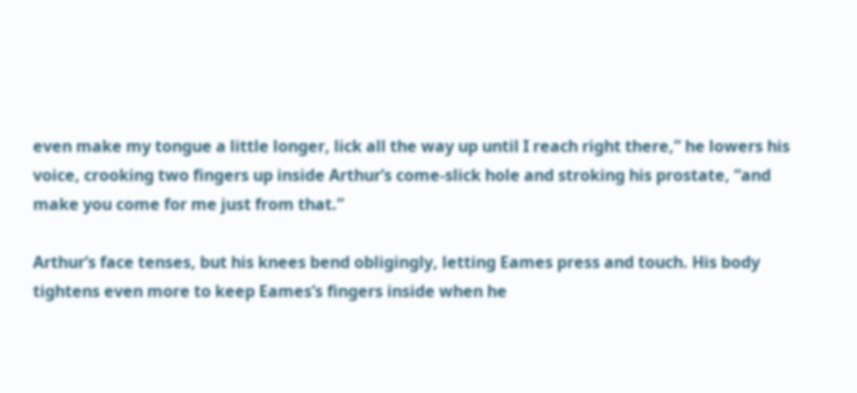even make my tongue a little longer, lick all the way up until I reach right there,” he lowers his voice, crooking two fingers up inside Arthur’s come-slick hole and stroking his prostate, “and make you come for me just from that.”

Arthur’s face tenses, but his knees bend obligingly, letting Eames press and touch. His body tightens even more to keep Eames’s fingers inside when he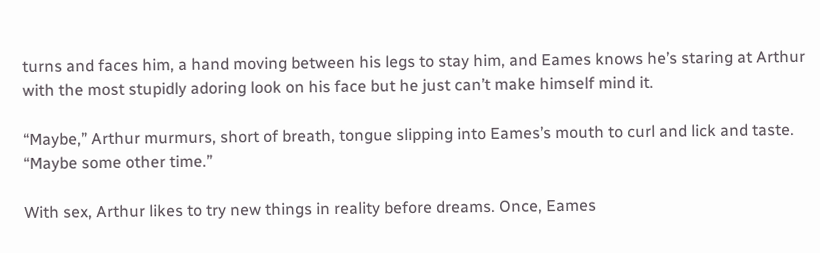turns and faces him, a hand moving between his legs to stay him, and Eames knows he’s staring at Arthur with the most stupidly adoring look on his face but he just can’t make himself mind it.

“Maybe,” Arthur murmurs, short of breath, tongue slipping into Eames’s mouth to curl and lick and taste. “Maybe some other time.”

With sex, Arthur likes to try new things in reality before dreams. Once, Eames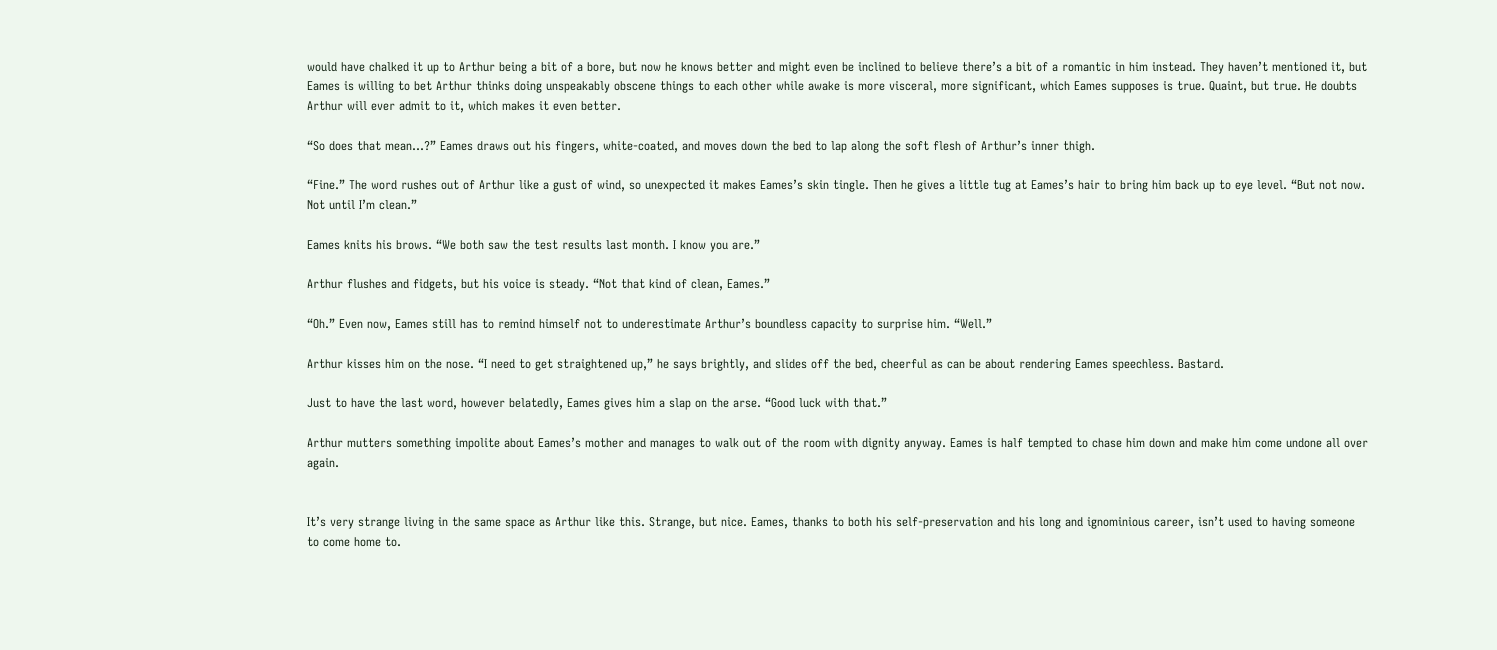would have chalked it up to Arthur being a bit of a bore, but now he knows better and might even be inclined to believe there’s a bit of a romantic in him instead. They haven’t mentioned it, but Eames is willing to bet Arthur thinks doing unspeakably obscene things to each other while awake is more visceral, more significant, which Eames supposes is true. Quaint, but true. He doubts Arthur will ever admit to it, which makes it even better.

“So does that mean…?” Eames draws out his fingers, white-coated, and moves down the bed to lap along the soft flesh of Arthur’s inner thigh.

“Fine.” The word rushes out of Arthur like a gust of wind, so unexpected it makes Eames’s skin tingle. Then he gives a little tug at Eames’s hair to bring him back up to eye level. “But not now. Not until I’m clean.”

Eames knits his brows. “We both saw the test results last month. I know you are.”

Arthur flushes and fidgets, but his voice is steady. “Not that kind of clean, Eames.”

“Oh.” Even now, Eames still has to remind himself not to underestimate Arthur’s boundless capacity to surprise him. “Well.”

Arthur kisses him on the nose. “I need to get straightened up,” he says brightly, and slides off the bed, cheerful as can be about rendering Eames speechless. Bastard.

Just to have the last word, however belatedly, Eames gives him a slap on the arse. “Good luck with that.”

Arthur mutters something impolite about Eames’s mother and manages to walk out of the room with dignity anyway. Eames is half tempted to chase him down and make him come undone all over again.


It’s very strange living in the same space as Arthur like this. Strange, but nice. Eames, thanks to both his self-preservation and his long and ignominious career, isn’t used to having someone to come home to.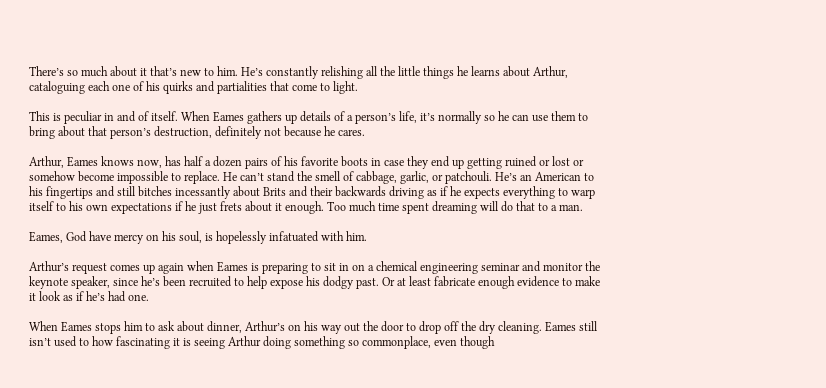There’s so much about it that’s new to him. He’s constantly relishing all the little things he learns about Arthur, cataloguing each one of his quirks and partialities that come to light.

This is peculiar in and of itself. When Eames gathers up details of a person’s life, it’s normally so he can use them to bring about that person’s destruction, definitely not because he cares.

Arthur, Eames knows now, has half a dozen pairs of his favorite boots in case they end up getting ruined or lost or somehow become impossible to replace. He can’t stand the smell of cabbage, garlic, or patchouli. He’s an American to his fingertips and still bitches incessantly about Brits and their backwards driving as if he expects everything to warp itself to his own expectations if he just frets about it enough. Too much time spent dreaming will do that to a man.

Eames, God have mercy on his soul, is hopelessly infatuated with him.

Arthur’s request comes up again when Eames is preparing to sit in on a chemical engineering seminar and monitor the keynote speaker, since he’s been recruited to help expose his dodgy past. Or at least fabricate enough evidence to make it look as if he’s had one.

When Eames stops him to ask about dinner, Arthur’s on his way out the door to drop off the dry cleaning. Eames still isn’t used to how fascinating it is seeing Arthur doing something so commonplace, even though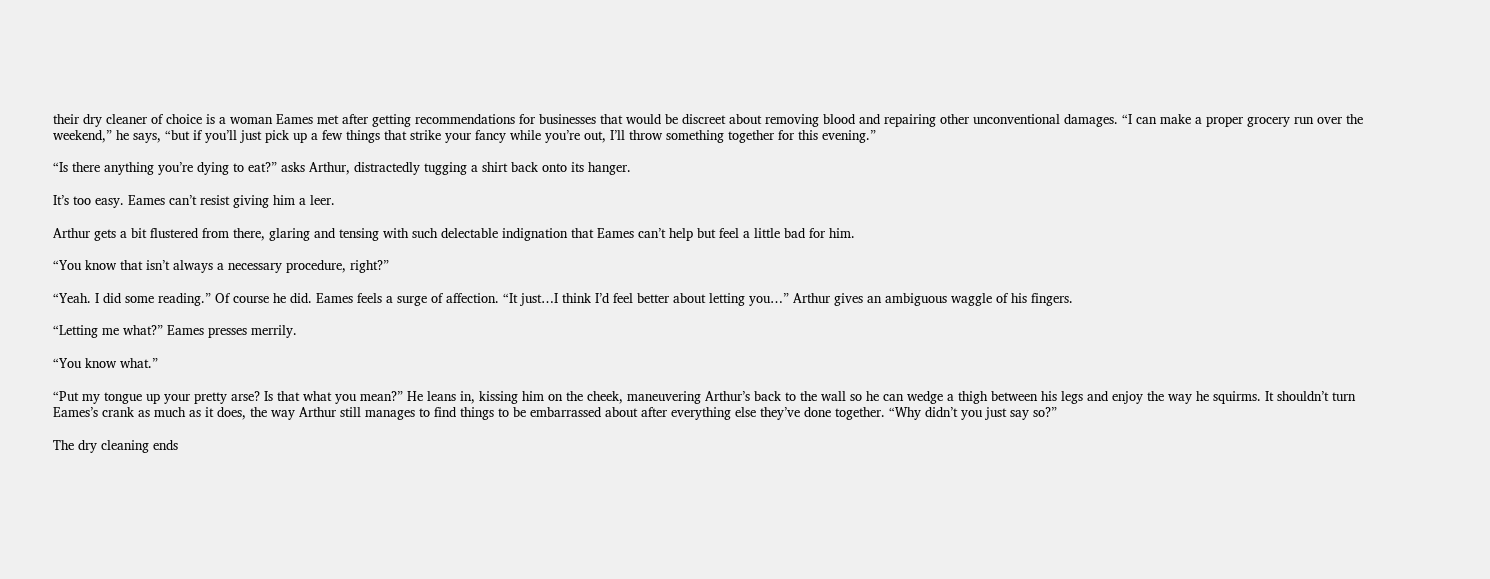their dry cleaner of choice is a woman Eames met after getting recommendations for businesses that would be discreet about removing blood and repairing other unconventional damages. “I can make a proper grocery run over the weekend,” he says, “but if you’ll just pick up a few things that strike your fancy while you’re out, I’ll throw something together for this evening.”

“Is there anything you’re dying to eat?” asks Arthur, distractedly tugging a shirt back onto its hanger.

It’s too easy. Eames can’t resist giving him a leer.

Arthur gets a bit flustered from there, glaring and tensing with such delectable indignation that Eames can’t help but feel a little bad for him.

“You know that isn’t always a necessary procedure, right?”

“Yeah. I did some reading.” Of course he did. Eames feels a surge of affection. “It just…I think I’d feel better about letting you…” Arthur gives an ambiguous waggle of his fingers.

“Letting me what?” Eames presses merrily.

“You know what.”

“Put my tongue up your pretty arse? Is that what you mean?” He leans in, kissing him on the cheek, maneuvering Arthur’s back to the wall so he can wedge a thigh between his legs and enjoy the way he squirms. It shouldn’t turn Eames’s crank as much as it does, the way Arthur still manages to find things to be embarrassed about after everything else they’ve done together. “Why didn’t you just say so?”

The dry cleaning ends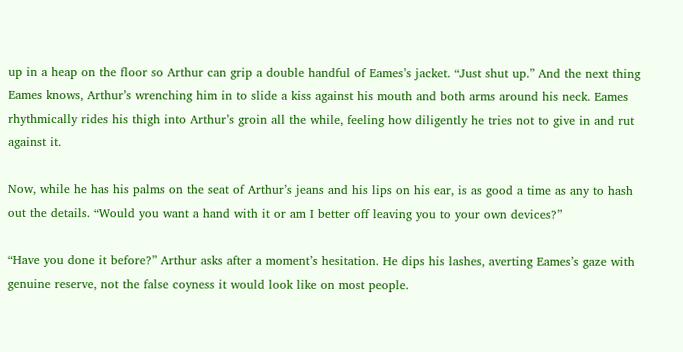up in a heap on the floor so Arthur can grip a double handful of Eames’s jacket. “Just shut up.” And the next thing Eames knows, Arthur’s wrenching him in to slide a kiss against his mouth and both arms around his neck. Eames rhythmically rides his thigh into Arthur’s groin all the while, feeling how diligently he tries not to give in and rut against it.

Now, while he has his palms on the seat of Arthur’s jeans and his lips on his ear, is as good a time as any to hash out the details. “Would you want a hand with it or am I better off leaving you to your own devices?”

“Have you done it before?” Arthur asks after a moment’s hesitation. He dips his lashes, averting Eames’s gaze with genuine reserve, not the false coyness it would look like on most people.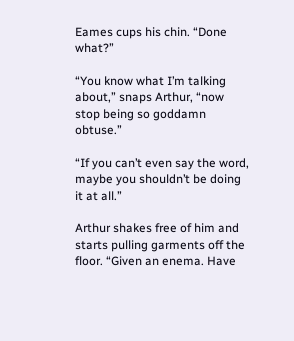Eames cups his chin. “Done what?”

“You know what I’m talking about,” snaps Arthur, “now stop being so goddamn obtuse.”

“If you can’t even say the word, maybe you shouldn’t be doing it at all.”

Arthur shakes free of him and starts pulling garments off the floor. “Given an enema. Have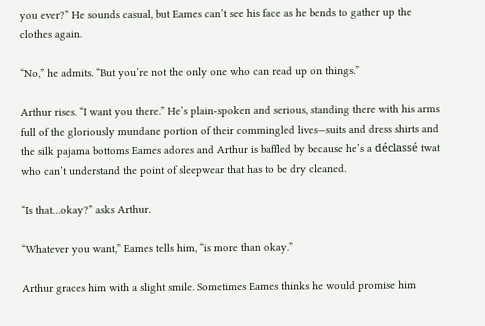you ever?” He sounds casual, but Eames can’t see his face as he bends to gather up the clothes again.

“No,” he admits. “But you’re not the only one who can read up on things.”

Arthur rises. “I want you there.” He’s plain-spoken and serious, standing there with his arms full of the gloriously mundane portion of their commingled lives—suits and dress shirts and the silk pajama bottoms Eames adores and Arthur is baffled by because he’s a déclassé twat who can’t understand the point of sleepwear that has to be dry cleaned.

“Is that…okay?” asks Arthur.

“Whatever you want,” Eames tells him, “is more than okay.”

Arthur graces him with a slight smile. Sometimes Eames thinks he would promise him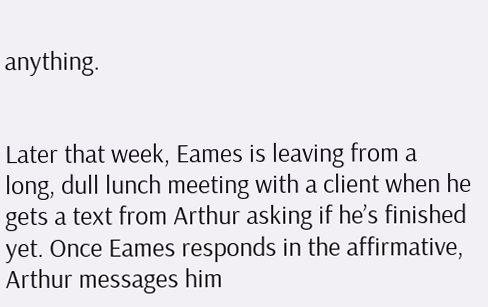anything.


Later that week, Eames is leaving from a long, dull lunch meeting with a client when he gets a text from Arthur asking if he’s finished yet. Once Eames responds in the affirmative, Arthur messages him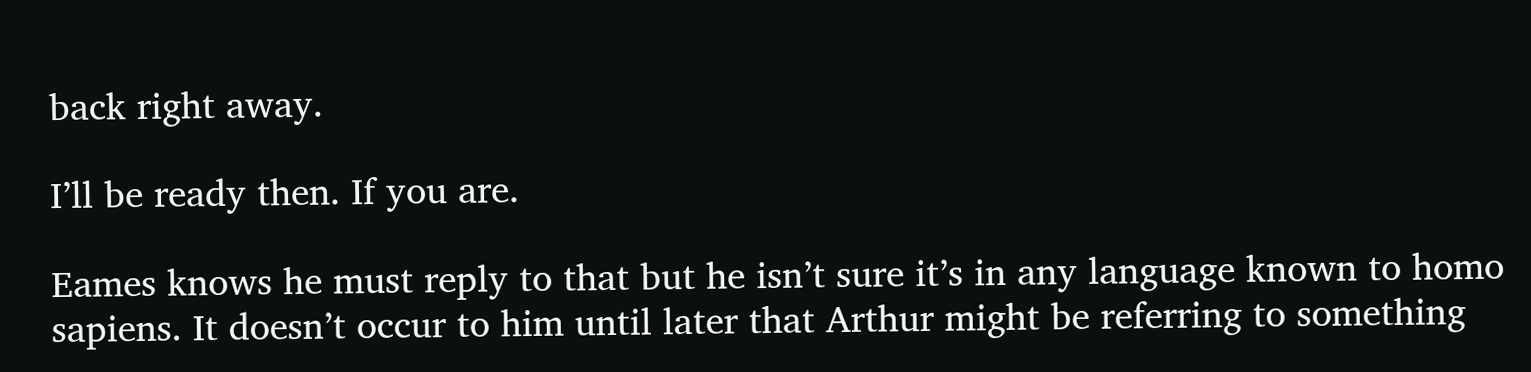back right away.

I’ll be ready then. If you are.

Eames knows he must reply to that but he isn’t sure it’s in any language known to homo sapiens. It doesn’t occur to him until later that Arthur might be referring to something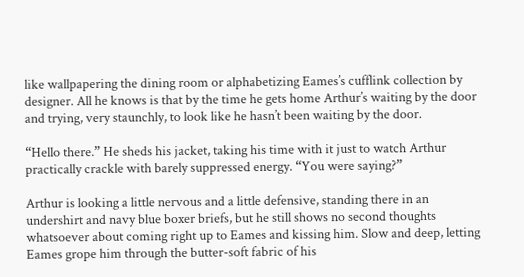like wallpapering the dining room or alphabetizing Eames’s cufflink collection by designer. All he knows is that by the time he gets home Arthur’s waiting by the door and trying, very staunchly, to look like he hasn’t been waiting by the door.

“Hello there.” He sheds his jacket, taking his time with it just to watch Arthur practically crackle with barely suppressed energy. “You were saying?”

Arthur is looking a little nervous and a little defensive, standing there in an undershirt and navy blue boxer briefs, but he still shows no second thoughts whatsoever about coming right up to Eames and kissing him. Slow and deep, letting Eames grope him through the butter-soft fabric of his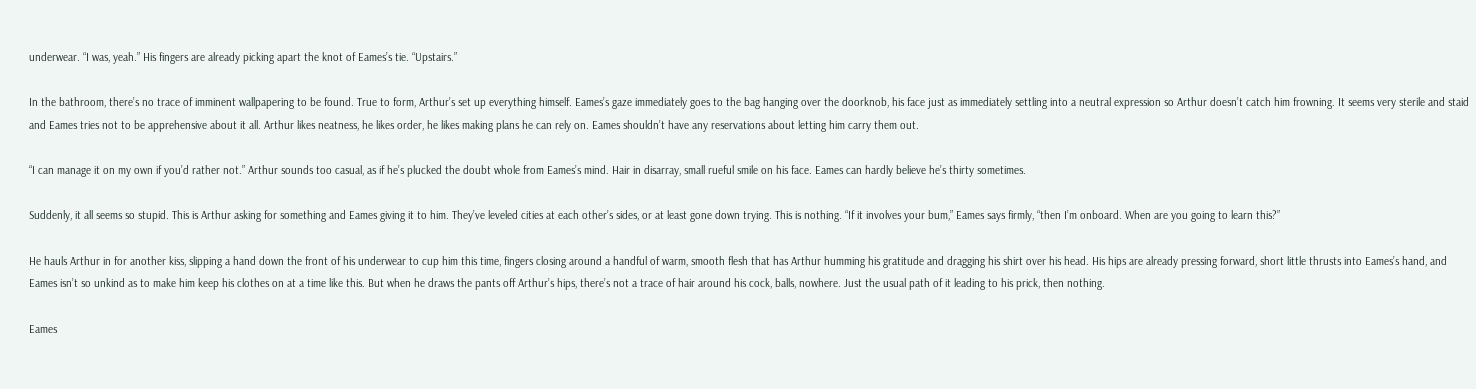underwear. “I was, yeah.” His fingers are already picking apart the knot of Eames’s tie. “Upstairs.”

In the bathroom, there’s no trace of imminent wallpapering to be found. True to form, Arthur’s set up everything himself. Eames’s gaze immediately goes to the bag hanging over the doorknob, his face just as immediately settling into a neutral expression so Arthur doesn’t catch him frowning. It seems very sterile and staid and Eames tries not to be apprehensive about it all. Arthur likes neatness, he likes order, he likes making plans he can rely on. Eames shouldn’t have any reservations about letting him carry them out.

“I can manage it on my own if you’d rather not.” Arthur sounds too casual, as if he’s plucked the doubt whole from Eames’s mind. Hair in disarray, small rueful smile on his face. Eames can hardly believe he’s thirty sometimes.

Suddenly, it all seems so stupid. This is Arthur asking for something and Eames giving it to him. They’ve leveled cities at each other’s sides, or at least gone down trying. This is nothing. “If it involves your bum,” Eames says firmly, “then I’m onboard. When are you going to learn this?”

He hauls Arthur in for another kiss, slipping a hand down the front of his underwear to cup him this time, fingers closing around a handful of warm, smooth flesh that has Arthur humming his gratitude and dragging his shirt over his head. His hips are already pressing forward, short little thrusts into Eames’s hand, and Eames isn’t so unkind as to make him keep his clothes on at a time like this. But when he draws the pants off Arthur’s hips, there’s not a trace of hair around his cock, balls, nowhere. Just the usual path of it leading to his prick, then nothing.

Eames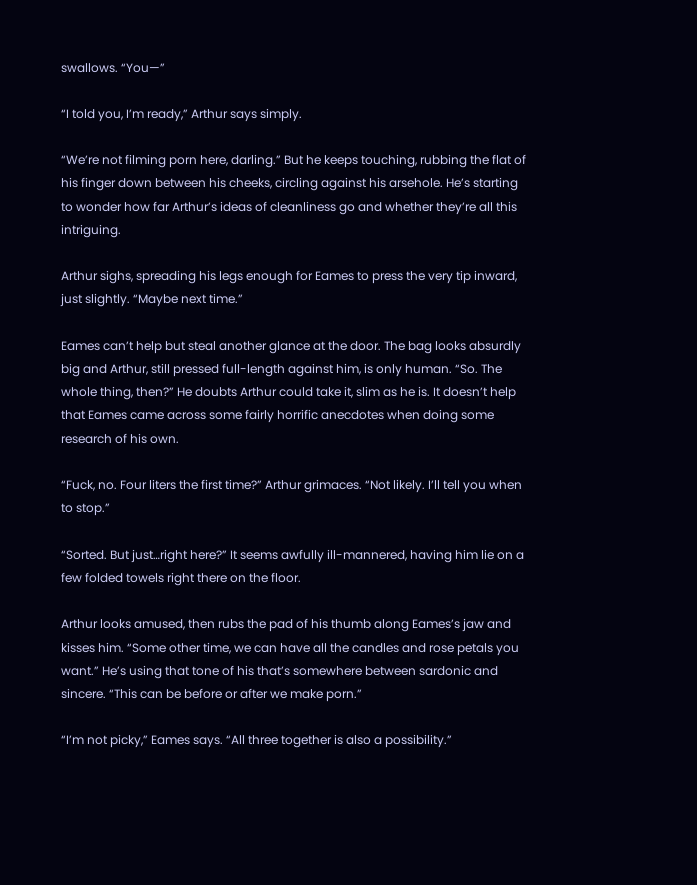swallows. “You—”

“I told you, I’m ready,” Arthur says simply.

“We’re not filming porn here, darling.” But he keeps touching, rubbing the flat of his finger down between his cheeks, circling against his arsehole. He’s starting to wonder how far Arthur’s ideas of cleanliness go and whether they’re all this intriguing.

Arthur sighs, spreading his legs enough for Eames to press the very tip inward, just slightly. “Maybe next time.”

Eames can’t help but steal another glance at the door. The bag looks absurdly big and Arthur, still pressed full-length against him, is only human. “So. The whole thing, then?” He doubts Arthur could take it, slim as he is. It doesn’t help that Eames came across some fairly horrific anecdotes when doing some research of his own.

“Fuck, no. Four liters the first time?” Arthur grimaces. “Not likely. I’ll tell you when to stop.”

“Sorted. But just…right here?” It seems awfully ill-mannered, having him lie on a few folded towels right there on the floor.

Arthur looks amused, then rubs the pad of his thumb along Eames’s jaw and kisses him. “Some other time, we can have all the candles and rose petals you want.” He’s using that tone of his that’s somewhere between sardonic and sincere. “This can be before or after we make porn.”

“I’m not picky,” Eames says. “All three together is also a possibility.”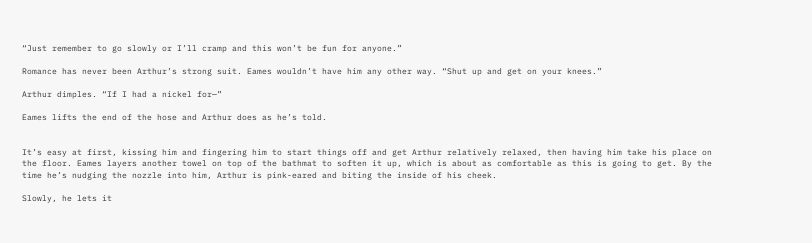“Just remember to go slowly or I’ll cramp and this won’t be fun for anyone.”

Romance has never been Arthur’s strong suit. Eames wouldn’t have him any other way. “Shut up and get on your knees.”

Arthur dimples. “If I had a nickel for—”

Eames lifts the end of the hose and Arthur does as he’s told.


It’s easy at first, kissing him and fingering him to start things off and get Arthur relatively relaxed, then having him take his place on the floor. Eames layers another towel on top of the bathmat to soften it up, which is about as comfortable as this is going to get. By the time he’s nudging the nozzle into him, Arthur is pink-eared and biting the inside of his cheek.

Slowly, he lets it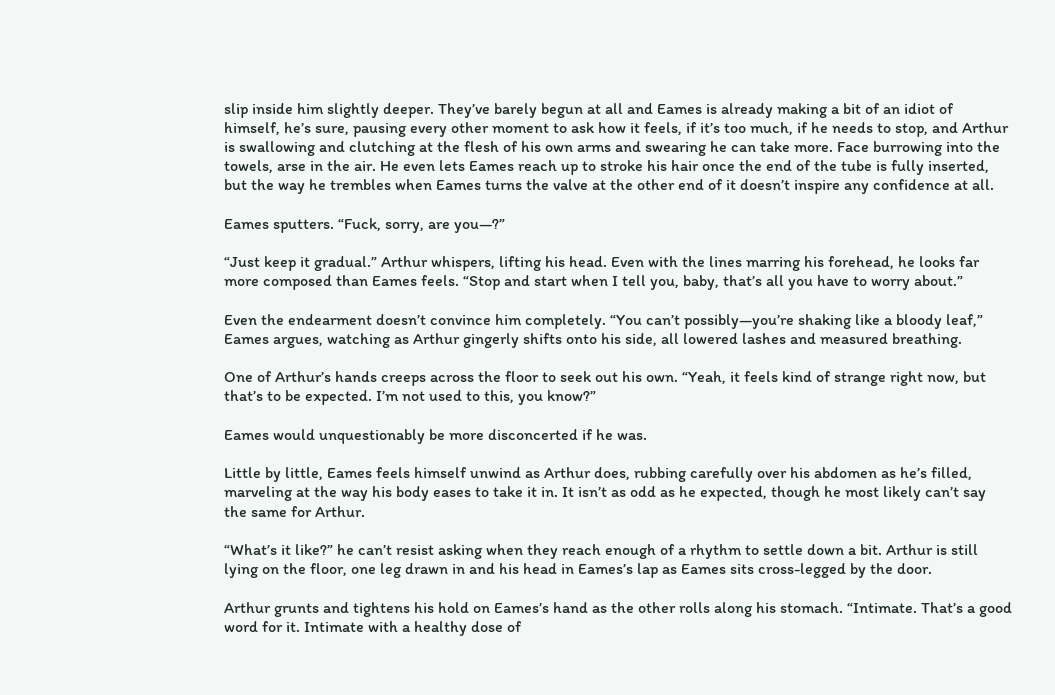slip inside him slightly deeper. They’ve barely begun at all and Eames is already making a bit of an idiot of himself, he’s sure, pausing every other moment to ask how it feels, if it’s too much, if he needs to stop, and Arthur is swallowing and clutching at the flesh of his own arms and swearing he can take more. Face burrowing into the towels, arse in the air. He even lets Eames reach up to stroke his hair once the end of the tube is fully inserted, but the way he trembles when Eames turns the valve at the other end of it doesn’t inspire any confidence at all.

Eames sputters. “Fuck, sorry, are you—?”

“Just keep it gradual.” Arthur whispers, lifting his head. Even with the lines marring his forehead, he looks far more composed than Eames feels. “Stop and start when I tell you, baby, that’s all you have to worry about.”

Even the endearment doesn’t convince him completely. “You can’t possibly—you’re shaking like a bloody leaf,” Eames argues, watching as Arthur gingerly shifts onto his side, all lowered lashes and measured breathing.

One of Arthur’s hands creeps across the floor to seek out his own. “Yeah, it feels kind of strange right now, but that’s to be expected. I’m not used to this, you know?”

Eames would unquestionably be more disconcerted if he was.

Little by little, Eames feels himself unwind as Arthur does, rubbing carefully over his abdomen as he’s filled, marveling at the way his body eases to take it in. It isn’t as odd as he expected, though he most likely can’t say the same for Arthur.

“What’s it like?” he can’t resist asking when they reach enough of a rhythm to settle down a bit. Arthur is still lying on the floor, one leg drawn in and his head in Eames’s lap as Eames sits cross-legged by the door.

Arthur grunts and tightens his hold on Eames’s hand as the other rolls along his stomach. “Intimate. That’s a good word for it. Intimate with a healthy dose of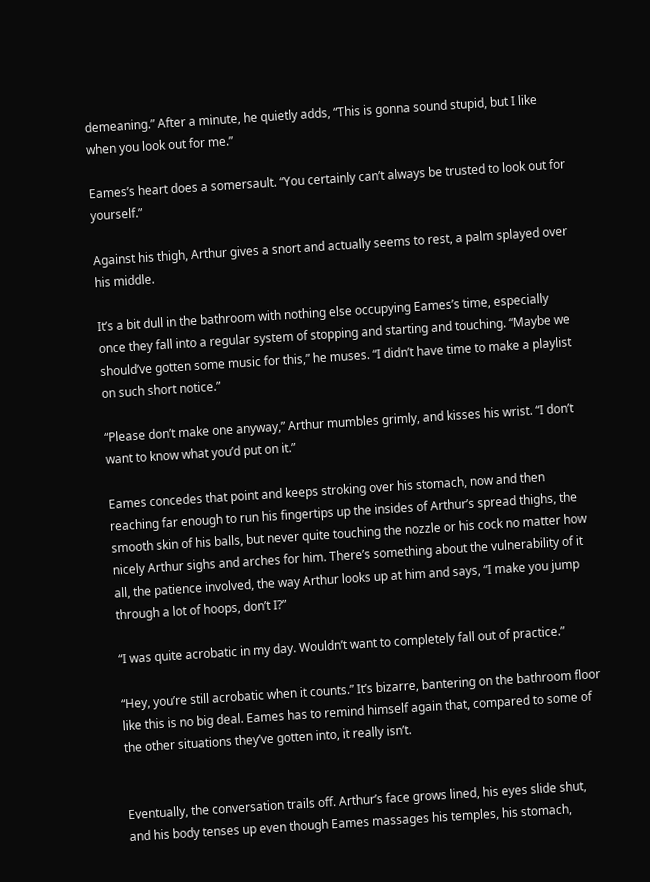demeaning.” After a minute, he quietly adds, “This is gonna sound stupid, but I like when you look out for me.”

Eames’s heart does a somersault. “You certainly can’t always be trusted to look out for yourself.”

Against his thigh, Arthur gives a snort and actually seems to rest, a palm splayed over his middle.

It’s a bit dull in the bathroom with nothing else occupying Eames’s time, especially once they fall into a regular system of stopping and starting and touching. “Maybe we should’ve gotten some music for this,” he muses. “I didn’t have time to make a playlist on such short notice.”

“Please don’t make one anyway,” Arthur mumbles grimly, and kisses his wrist. “I don’t want to know what you’d put on it.”

Eames concedes that point and keeps stroking over his stomach, now and then reaching far enough to run his fingertips up the insides of Arthur’s spread thighs, the smooth skin of his balls, but never quite touching the nozzle or his cock no matter how nicely Arthur sighs and arches for him. There’s something about the vulnerability of it all, the patience involved, the way Arthur looks up at him and says, “I make you jump through a lot of hoops, don’t I?”

“I was quite acrobatic in my day. Wouldn’t want to completely fall out of practice.”

“Hey, you’re still acrobatic when it counts.” It’s bizarre, bantering on the bathroom floor like this is no big deal. Eames has to remind himself again that, compared to some of the other situations they’ve gotten into, it really isn’t.


Eventually, the conversation trails off. Arthur’s face grows lined, his eyes slide shut, and his body tenses up even though Eames massages his temples, his stomach,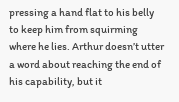pressing a hand flat to his belly to keep him from squirming where he lies. Arthur doesn’t utter a word about reaching the end of his capability, but it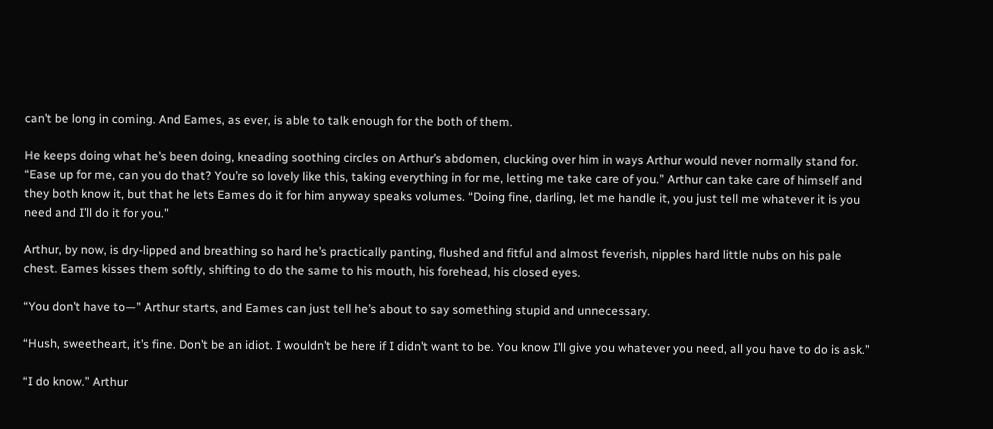can’t be long in coming. And Eames, as ever, is able to talk enough for the both of them.

He keeps doing what he’s been doing, kneading soothing circles on Arthur’s abdomen, clucking over him in ways Arthur would never normally stand for. “Ease up for me, can you do that? You’re so lovely like this, taking everything in for me, letting me take care of you.” Arthur can take care of himself and they both know it, but that he lets Eames do it for him anyway speaks volumes. “Doing fine, darling, let me handle it, you just tell me whatever it is you need and I’ll do it for you.”

Arthur, by now, is dry-lipped and breathing so hard he’s practically panting, flushed and fitful and almost feverish, nipples hard little nubs on his pale chest. Eames kisses them softly, shifting to do the same to his mouth, his forehead, his closed eyes.

“You don’t have to—” Arthur starts, and Eames can just tell he’s about to say something stupid and unnecessary.

“Hush, sweetheart, it’s fine. Don’t be an idiot. I wouldn’t be here if I didn’t want to be. You know I’ll give you whatever you need, all you have to do is ask.”

“I do know.” Arthur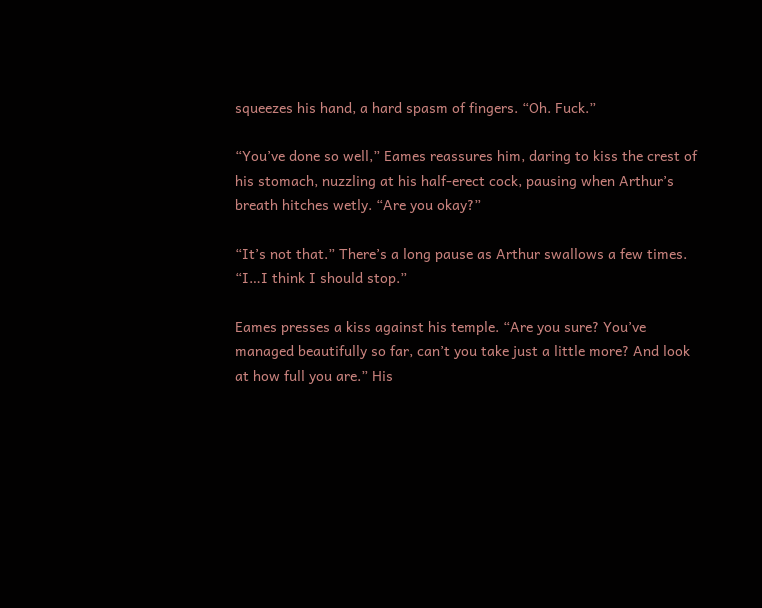squeezes his hand, a hard spasm of fingers. “Oh. Fuck.”

“You’ve done so well,” Eames reassures him, daring to kiss the crest of his stomach, nuzzling at his half-erect cock, pausing when Arthur’s breath hitches wetly. “Are you okay?”

“It’s not that.” There’s a long pause as Arthur swallows a few times. “I…I think I should stop.”

Eames presses a kiss against his temple. “Are you sure? You’ve managed beautifully so far, can’t you take just a little more? And look at how full you are.” His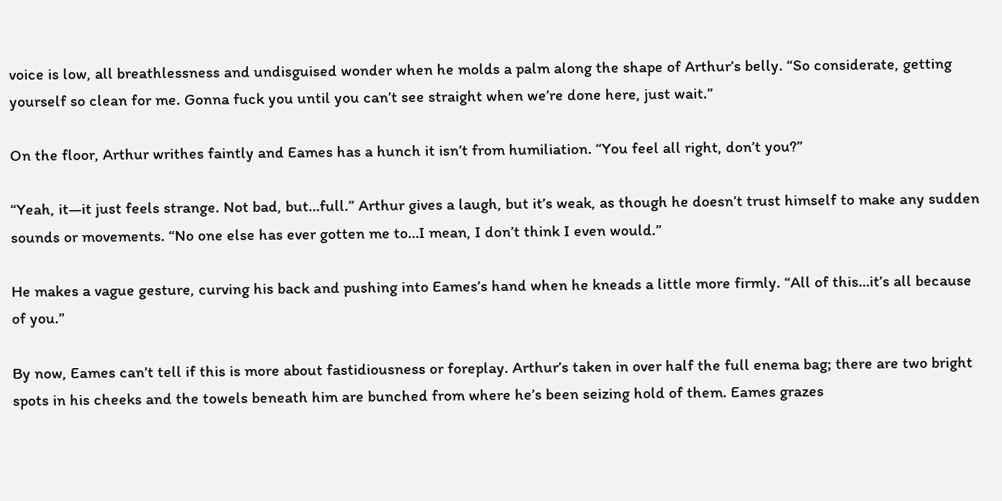voice is low, all breathlessness and undisguised wonder when he molds a palm along the shape of Arthur’s belly. “So considerate, getting yourself so clean for me. Gonna fuck you until you can’t see straight when we’re done here, just wait.”

On the floor, Arthur writhes faintly and Eames has a hunch it isn’t from humiliation. “You feel all right, don’t you?”

“Yeah, it—it just feels strange. Not bad, but…full.” Arthur gives a laugh, but it’s weak, as though he doesn’t trust himself to make any sudden sounds or movements. “No one else has ever gotten me to…I mean, I don’t think I even would.”

He makes a vague gesture, curving his back and pushing into Eames’s hand when he kneads a little more firmly. “All of this…it’s all because of you.”

By now, Eames can’t tell if this is more about fastidiousness or foreplay. Arthur’s taken in over half the full enema bag; there are two bright spots in his cheeks and the towels beneath him are bunched from where he’s been seizing hold of them. Eames grazes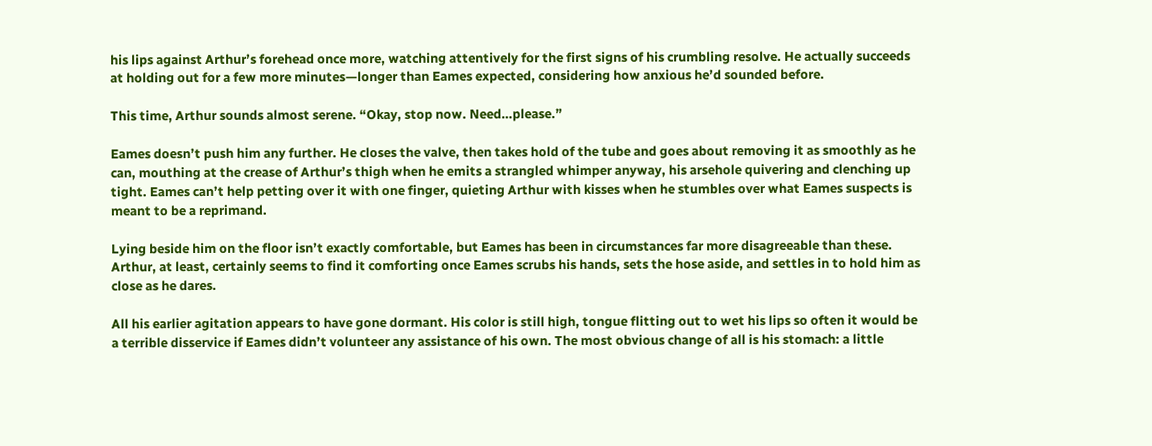his lips against Arthur’s forehead once more, watching attentively for the first signs of his crumbling resolve. He actually succeeds at holding out for a few more minutes—longer than Eames expected, considering how anxious he’d sounded before.

This time, Arthur sounds almost serene. “Okay, stop now. Need…please.”

Eames doesn’t push him any further. He closes the valve, then takes hold of the tube and goes about removing it as smoothly as he can, mouthing at the crease of Arthur’s thigh when he emits a strangled whimper anyway, his arsehole quivering and clenching up tight. Eames can’t help petting over it with one finger, quieting Arthur with kisses when he stumbles over what Eames suspects is meant to be a reprimand.

Lying beside him on the floor isn’t exactly comfortable, but Eames has been in circumstances far more disagreeable than these. Arthur, at least, certainly seems to find it comforting once Eames scrubs his hands, sets the hose aside, and settles in to hold him as close as he dares.

All his earlier agitation appears to have gone dormant. His color is still high, tongue flitting out to wet his lips so often it would be a terrible disservice if Eames didn’t volunteer any assistance of his own. The most obvious change of all is his stomach: a little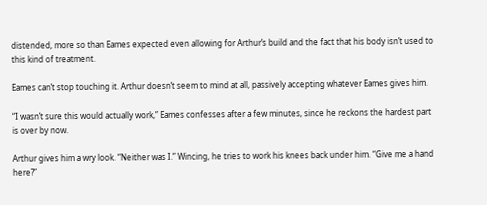distended, more so than Eames expected even allowing for Arthur’s build and the fact that his body isn’t used to this kind of treatment.

Eames can’t stop touching it. Arthur doesn’t seem to mind at all, passively accepting whatever Eames gives him.

“I wasn’t sure this would actually work,” Eames confesses after a few minutes, since he reckons the hardest part is over by now.

Arthur gives him a wry look. “Neither was I.” Wincing, he tries to work his knees back under him. “Give me a hand here?”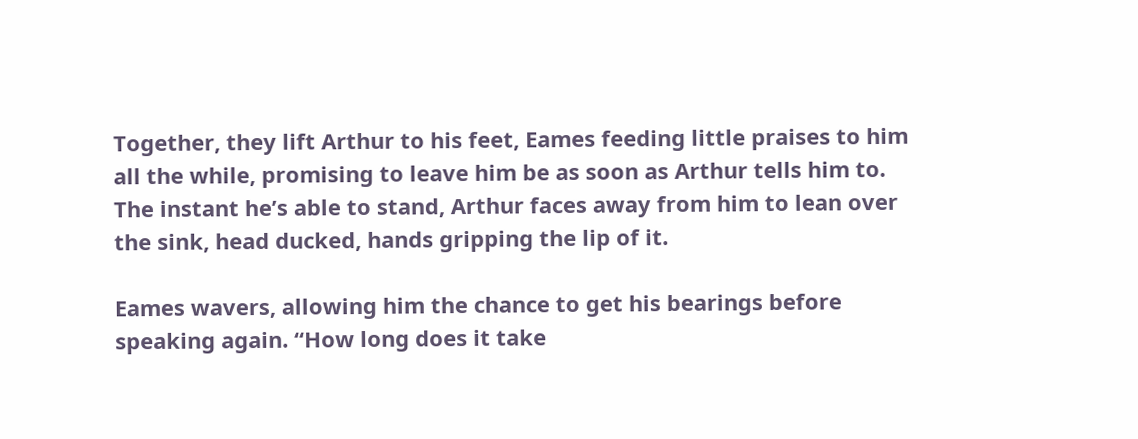Together, they lift Arthur to his feet, Eames feeding little praises to him all the while, promising to leave him be as soon as Arthur tells him to. The instant he’s able to stand, Arthur faces away from him to lean over the sink, head ducked, hands gripping the lip of it.

Eames wavers, allowing him the chance to get his bearings before speaking again. “How long does it take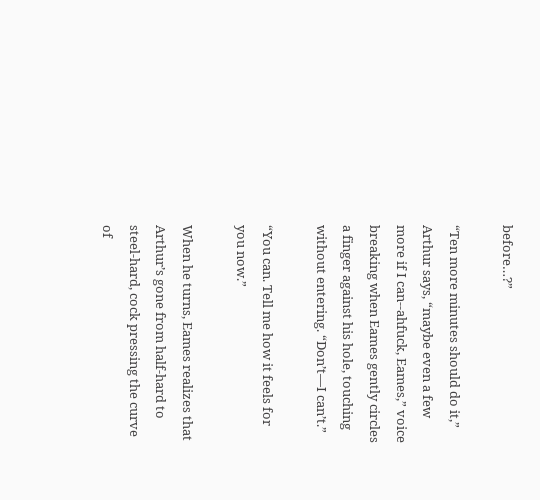before…?”

“Ten more minutes should do it,” Arthur says, “maybe even a few more if I can--ahfuck, Eames,” voice breaking when Eames gently circles a finger against his hole, touching without entering. “Don’t—I can’t.”

“You can. Tell me how it feels for you now.”

When he turns, Eames realizes that Arthur’s gone from half-hard to steel-hard, cock pressing the curve of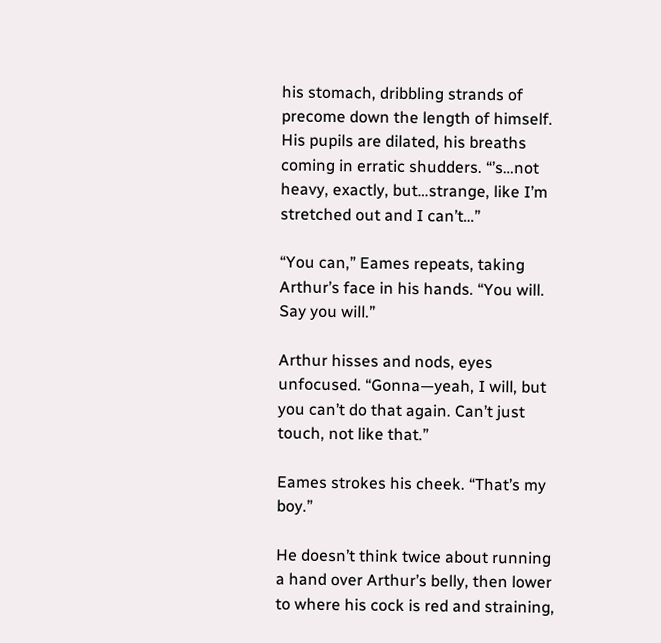his stomach, dribbling strands of precome down the length of himself. His pupils are dilated, his breaths coming in erratic shudders. “’s…not heavy, exactly, but…strange, like I’m stretched out and I can’t…”

“You can,” Eames repeats, taking Arthur’s face in his hands. “You will. Say you will.”

Arthur hisses and nods, eyes unfocused. “Gonna—yeah, I will, but you can’t do that again. Can’t just touch, not like that.”

Eames strokes his cheek. “That’s my boy.”

He doesn’t think twice about running a hand over Arthur’s belly, then lower to where his cock is red and straining,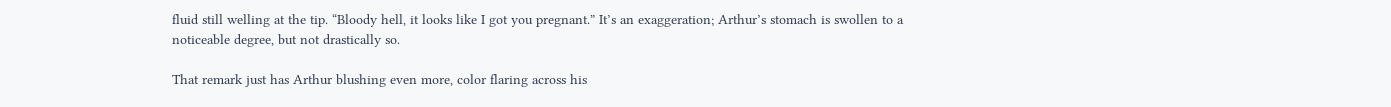fluid still welling at the tip. “Bloody hell, it looks like I got you pregnant.” It’s an exaggeration; Arthur’s stomach is swollen to a noticeable degree, but not drastically so.

That remark just has Arthur blushing even more, color flaring across his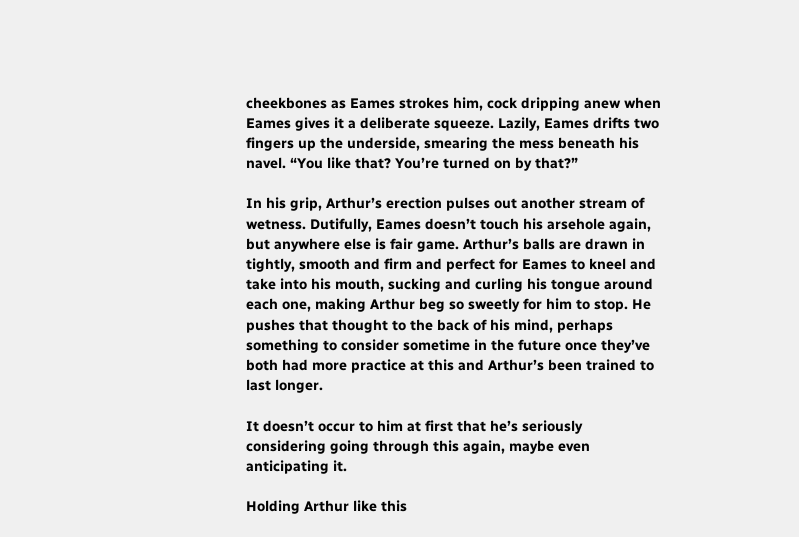cheekbones as Eames strokes him, cock dripping anew when Eames gives it a deliberate squeeze. Lazily, Eames drifts two fingers up the underside, smearing the mess beneath his navel. “You like that? You’re turned on by that?”

In his grip, Arthur’s erection pulses out another stream of wetness. Dutifully, Eames doesn’t touch his arsehole again, but anywhere else is fair game. Arthur’s balls are drawn in tightly, smooth and firm and perfect for Eames to kneel and take into his mouth, sucking and curling his tongue around each one, making Arthur beg so sweetly for him to stop. He pushes that thought to the back of his mind, perhaps something to consider sometime in the future once they’ve both had more practice at this and Arthur’s been trained to last longer.

It doesn’t occur to him at first that he’s seriously considering going through this again, maybe even anticipating it.

Holding Arthur like this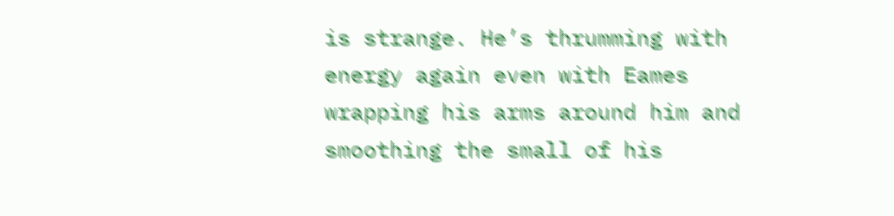is strange. He’s thrumming with energy again even with Eames wrapping his arms around him and smoothing the small of his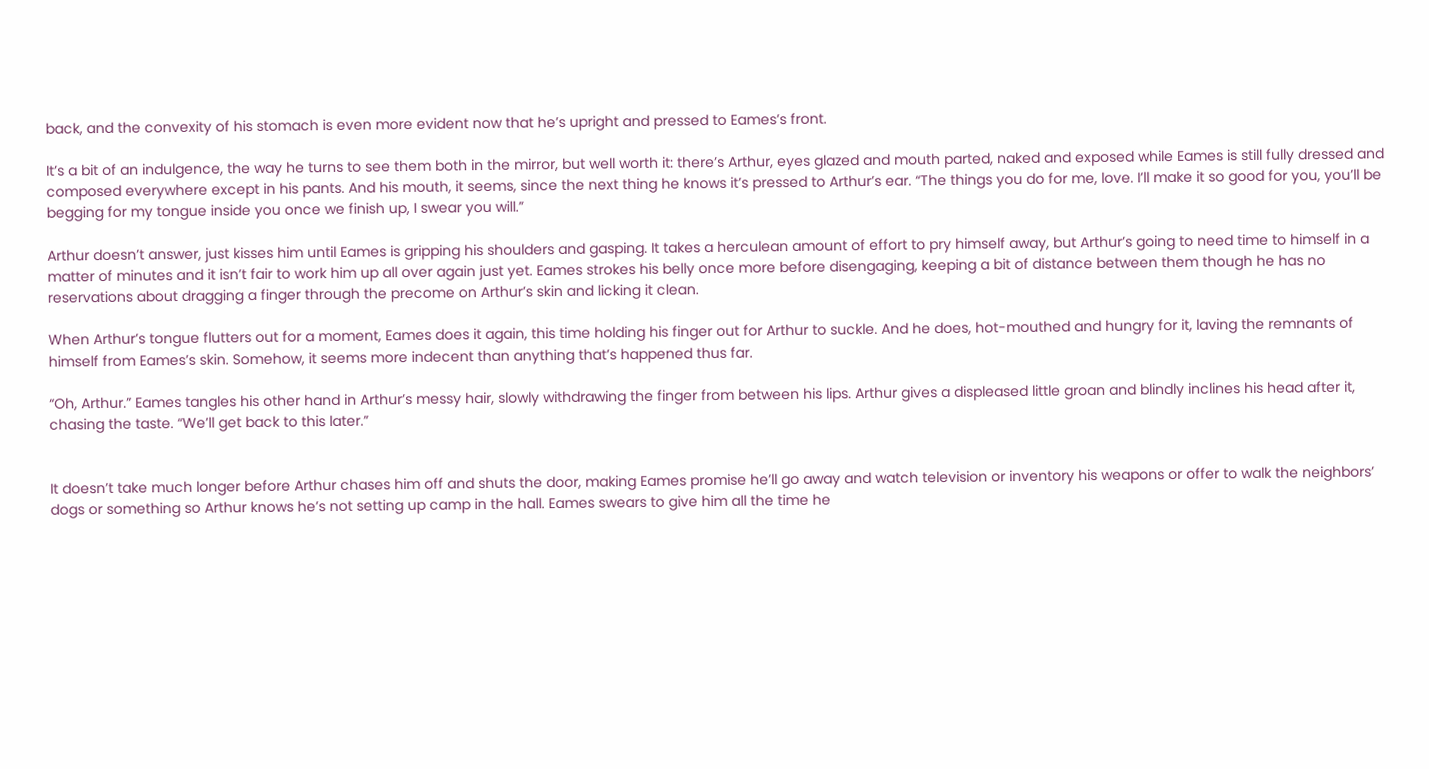back, and the convexity of his stomach is even more evident now that he’s upright and pressed to Eames’s front.

It’s a bit of an indulgence, the way he turns to see them both in the mirror, but well worth it: there’s Arthur, eyes glazed and mouth parted, naked and exposed while Eames is still fully dressed and composed everywhere except in his pants. And his mouth, it seems, since the next thing he knows it’s pressed to Arthur’s ear. “The things you do for me, love. I’ll make it so good for you, you’ll be begging for my tongue inside you once we finish up, I swear you will.”

Arthur doesn’t answer, just kisses him until Eames is gripping his shoulders and gasping. It takes a herculean amount of effort to pry himself away, but Arthur’s going to need time to himself in a matter of minutes and it isn’t fair to work him up all over again just yet. Eames strokes his belly once more before disengaging, keeping a bit of distance between them though he has no reservations about dragging a finger through the precome on Arthur’s skin and licking it clean.

When Arthur’s tongue flutters out for a moment, Eames does it again, this time holding his finger out for Arthur to suckle. And he does, hot-mouthed and hungry for it, laving the remnants of himself from Eames’s skin. Somehow, it seems more indecent than anything that’s happened thus far.

“Oh, Arthur.” Eames tangles his other hand in Arthur’s messy hair, slowly withdrawing the finger from between his lips. Arthur gives a displeased little groan and blindly inclines his head after it, chasing the taste. “We’ll get back to this later.”


It doesn’t take much longer before Arthur chases him off and shuts the door, making Eames promise he’ll go away and watch television or inventory his weapons or offer to walk the neighbors’ dogs or something so Arthur knows he’s not setting up camp in the hall. Eames swears to give him all the time he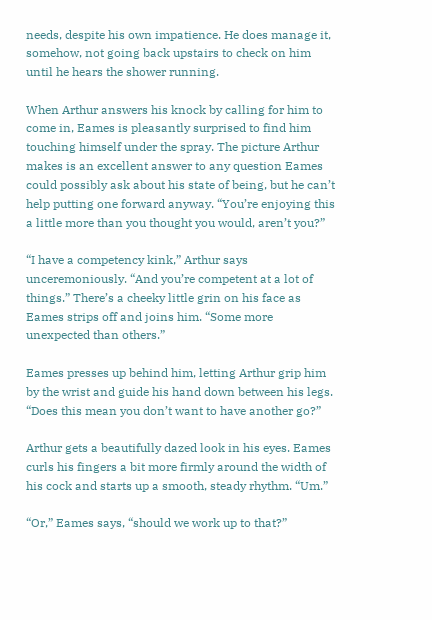needs, despite his own impatience. He does manage it, somehow, not going back upstairs to check on him until he hears the shower running.

When Arthur answers his knock by calling for him to come in, Eames is pleasantly surprised to find him touching himself under the spray. The picture Arthur makes is an excellent answer to any question Eames could possibly ask about his state of being, but he can’t help putting one forward anyway. “You’re enjoying this a little more than you thought you would, aren’t you?”

“I have a competency kink,” Arthur says unceremoniously. “And you’re competent at a lot of things.” There’s a cheeky little grin on his face as Eames strips off and joins him. “Some more unexpected than others.”

Eames presses up behind him, letting Arthur grip him by the wrist and guide his hand down between his legs. “Does this mean you don’t want to have another go?”

Arthur gets a beautifully dazed look in his eyes. Eames curls his fingers a bit more firmly around the width of his cock and starts up a smooth, steady rhythm. “Um.”

“Or,” Eames says, “should we work up to that?”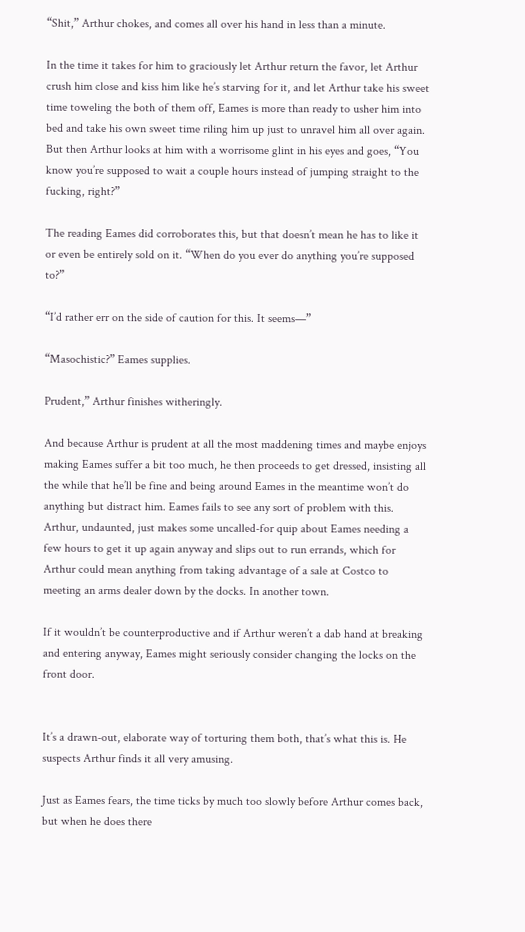“Shit,” Arthur chokes, and comes all over his hand in less than a minute.

In the time it takes for him to graciously let Arthur return the favor, let Arthur crush him close and kiss him like he’s starving for it, and let Arthur take his sweet time toweling the both of them off, Eames is more than ready to usher him into bed and take his own sweet time riling him up just to unravel him all over again. But then Arthur looks at him with a worrisome glint in his eyes and goes, “You know you’re supposed to wait a couple hours instead of jumping straight to the fucking, right?”

The reading Eames did corroborates this, but that doesn’t mean he has to like it or even be entirely sold on it. “When do you ever do anything you’re supposed to?”

“I’d rather err on the side of caution for this. It seems—”

“Masochistic?” Eames supplies.

Prudent,” Arthur finishes witheringly.

And because Arthur is prudent at all the most maddening times and maybe enjoys making Eames suffer a bit too much, he then proceeds to get dressed, insisting all the while that he’ll be fine and being around Eames in the meantime won’t do anything but distract him. Eames fails to see any sort of problem with this. Arthur, undaunted, just makes some uncalled-for quip about Eames needing a few hours to get it up again anyway and slips out to run errands, which for Arthur could mean anything from taking advantage of a sale at Costco to meeting an arms dealer down by the docks. In another town.

If it wouldn’t be counterproductive and if Arthur weren’t a dab hand at breaking and entering anyway, Eames might seriously consider changing the locks on the front door.


It’s a drawn-out, elaborate way of torturing them both, that’s what this is. He suspects Arthur finds it all very amusing.

Just as Eames fears, the time ticks by much too slowly before Arthur comes back, but when he does there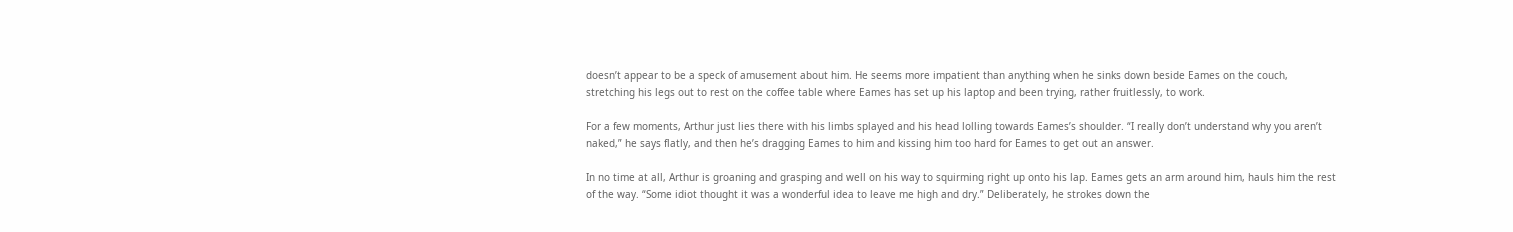doesn’t appear to be a speck of amusement about him. He seems more impatient than anything when he sinks down beside Eames on the couch, stretching his legs out to rest on the coffee table where Eames has set up his laptop and been trying, rather fruitlessly, to work.

For a few moments, Arthur just lies there with his limbs splayed and his head lolling towards Eames’s shoulder. “I really don’t understand why you aren’t naked,” he says flatly, and then he’s dragging Eames to him and kissing him too hard for Eames to get out an answer.

In no time at all, Arthur is groaning and grasping and well on his way to squirming right up onto his lap. Eames gets an arm around him, hauls him the rest of the way. “Some idiot thought it was a wonderful idea to leave me high and dry.” Deliberately, he strokes down the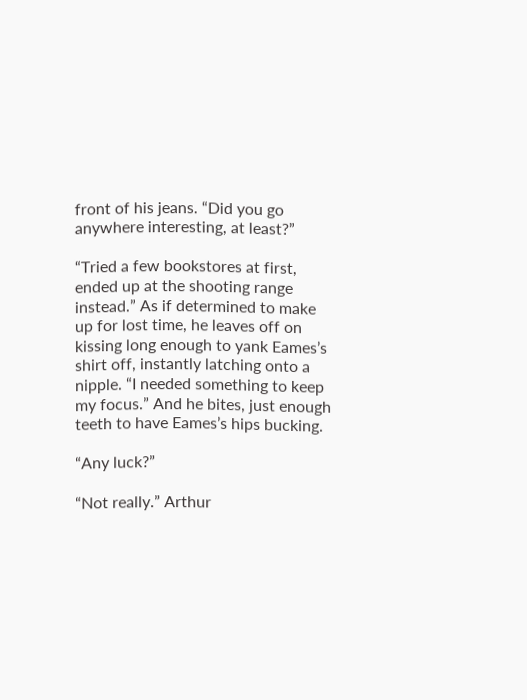front of his jeans. “Did you go anywhere interesting, at least?”

“Tried a few bookstores at first, ended up at the shooting range instead.” As if determined to make up for lost time, he leaves off on kissing long enough to yank Eames’s shirt off, instantly latching onto a nipple. “I needed something to keep my focus.” And he bites, just enough teeth to have Eames’s hips bucking.

“Any luck?”

“Not really.” Arthur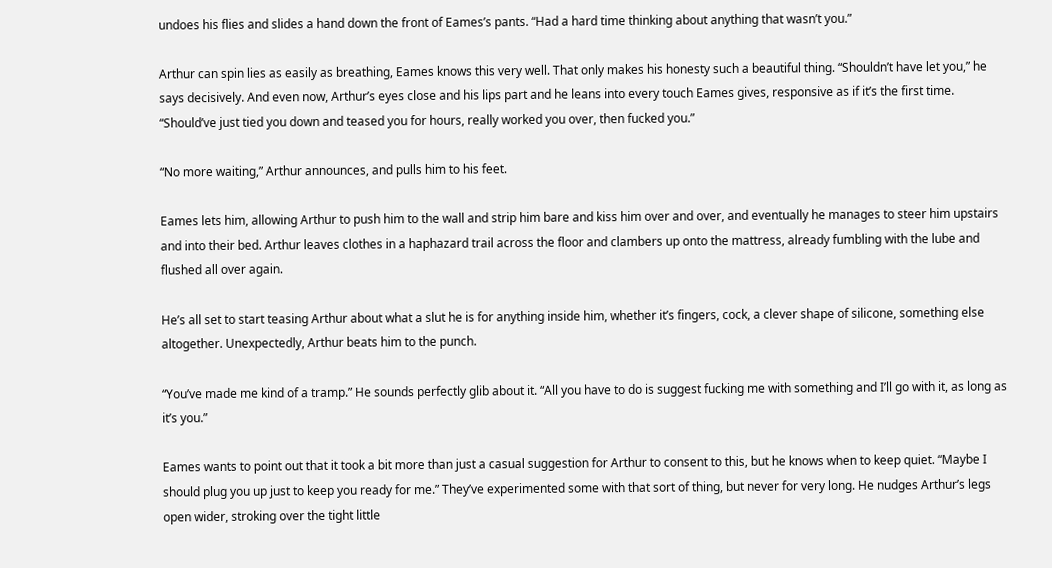undoes his flies and slides a hand down the front of Eames’s pants. “Had a hard time thinking about anything that wasn’t you.”

Arthur can spin lies as easily as breathing, Eames knows this very well. That only makes his honesty such a beautiful thing. “Shouldn’t have let you,” he says decisively. And even now, Arthur’s eyes close and his lips part and he leans into every touch Eames gives, responsive as if it’s the first time. “Should’ve just tied you down and teased you for hours, really worked you over, then fucked you.”

“No more waiting,” Arthur announces, and pulls him to his feet.

Eames lets him, allowing Arthur to push him to the wall and strip him bare and kiss him over and over, and eventually he manages to steer him upstairs and into their bed. Arthur leaves clothes in a haphazard trail across the floor and clambers up onto the mattress, already fumbling with the lube and flushed all over again.

He’s all set to start teasing Arthur about what a slut he is for anything inside him, whether it’s fingers, cock, a clever shape of silicone, something else altogether. Unexpectedly, Arthur beats him to the punch.

“You’ve made me kind of a tramp.” He sounds perfectly glib about it. “All you have to do is suggest fucking me with something and I’ll go with it, as long as it’s you.”

Eames wants to point out that it took a bit more than just a casual suggestion for Arthur to consent to this, but he knows when to keep quiet. “Maybe I should plug you up just to keep you ready for me.” They’ve experimented some with that sort of thing, but never for very long. He nudges Arthur’s legs open wider, stroking over the tight little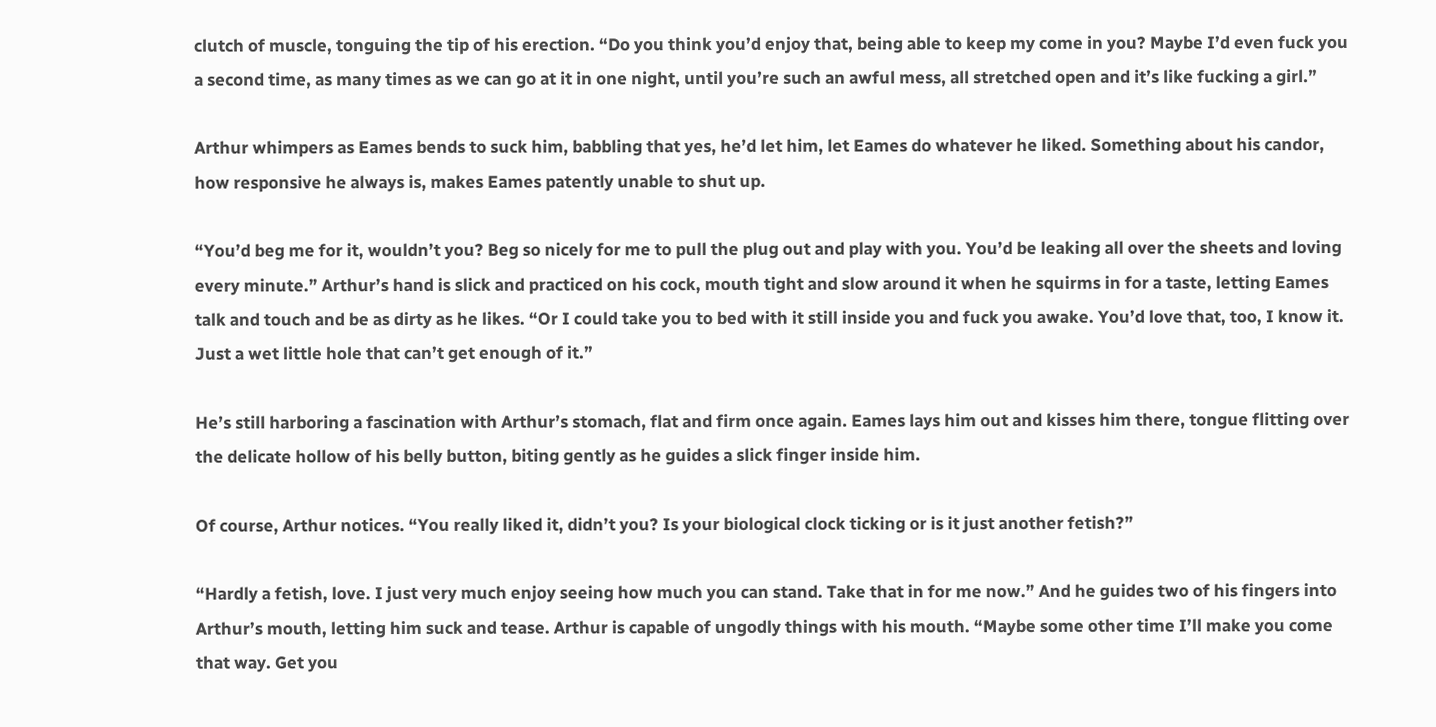clutch of muscle, tonguing the tip of his erection. “Do you think you’d enjoy that, being able to keep my come in you? Maybe I’d even fuck you a second time, as many times as we can go at it in one night, until you’re such an awful mess, all stretched open and it’s like fucking a girl.”

Arthur whimpers as Eames bends to suck him, babbling that yes, he’d let him, let Eames do whatever he liked. Something about his candor, how responsive he always is, makes Eames patently unable to shut up.

“You’d beg me for it, wouldn’t you? Beg so nicely for me to pull the plug out and play with you. You’d be leaking all over the sheets and loving every minute.” Arthur’s hand is slick and practiced on his cock, mouth tight and slow around it when he squirms in for a taste, letting Eames talk and touch and be as dirty as he likes. “Or I could take you to bed with it still inside you and fuck you awake. You’d love that, too, I know it. Just a wet little hole that can’t get enough of it.”

He’s still harboring a fascination with Arthur’s stomach, flat and firm once again. Eames lays him out and kisses him there, tongue flitting over the delicate hollow of his belly button, biting gently as he guides a slick finger inside him.

Of course, Arthur notices. “You really liked it, didn’t you? Is your biological clock ticking or is it just another fetish?”

“Hardly a fetish, love. I just very much enjoy seeing how much you can stand. Take that in for me now.” And he guides two of his fingers into Arthur’s mouth, letting him suck and tease. Arthur is capable of ungodly things with his mouth. “Maybe some other time I’ll make you come that way. Get you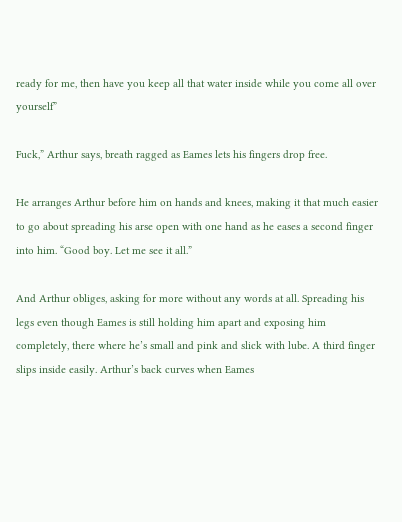ready for me, then have you keep all that water inside while you come all over yourself”

Fuck,” Arthur says, breath ragged as Eames lets his fingers drop free.

He arranges Arthur before him on hands and knees, making it that much easier to go about spreading his arse open with one hand as he eases a second finger into him. “Good boy. Let me see it all.”

And Arthur obliges, asking for more without any words at all. Spreading his legs even though Eames is still holding him apart and exposing him completely, there where he’s small and pink and slick with lube. A third finger slips inside easily. Arthur’s back curves when Eames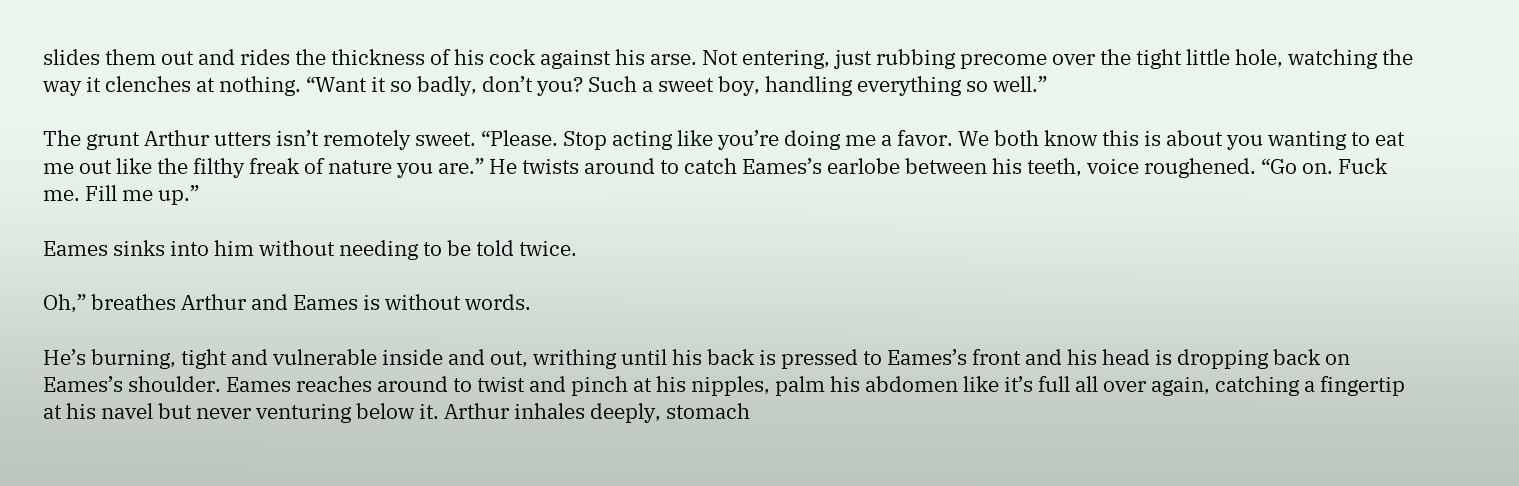slides them out and rides the thickness of his cock against his arse. Not entering, just rubbing precome over the tight little hole, watching the way it clenches at nothing. “Want it so badly, don’t you? Such a sweet boy, handling everything so well.”

The grunt Arthur utters isn’t remotely sweet. “Please. Stop acting like you’re doing me a favor. We both know this is about you wanting to eat me out like the filthy freak of nature you are.” He twists around to catch Eames’s earlobe between his teeth, voice roughened. “Go on. Fuck me. Fill me up.”

Eames sinks into him without needing to be told twice.

Oh,” breathes Arthur and Eames is without words.

He’s burning, tight and vulnerable inside and out, writhing until his back is pressed to Eames’s front and his head is dropping back on Eames’s shoulder. Eames reaches around to twist and pinch at his nipples, palm his abdomen like it’s full all over again, catching a fingertip at his navel but never venturing below it. Arthur inhales deeply, stomach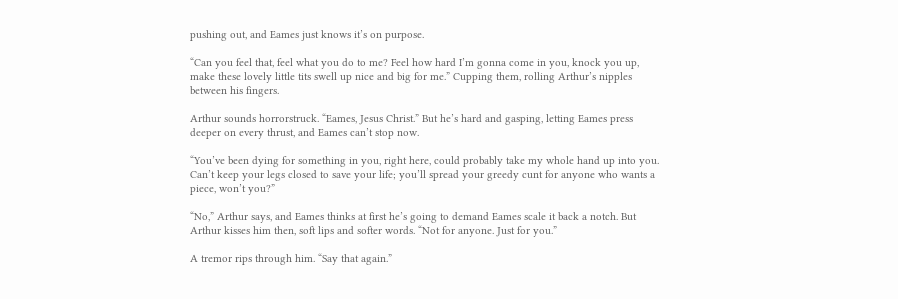pushing out, and Eames just knows it’s on purpose.

“Can you feel that, feel what you do to me? Feel how hard I’m gonna come in you, knock you up, make these lovely little tits swell up nice and big for me.” Cupping them, rolling Arthur’s nipples between his fingers.

Arthur sounds horrorstruck. “Eames, Jesus Christ.” But he’s hard and gasping, letting Eames press deeper on every thrust, and Eames can’t stop now.

“You’ve been dying for something in you, right here, could probably take my whole hand up into you. Can’t keep your legs closed to save your life; you’ll spread your greedy cunt for anyone who wants a piece, won’t you?”

“No,” Arthur says, and Eames thinks at first he’s going to demand Eames scale it back a notch. But Arthur kisses him then, soft lips and softer words. “Not for anyone. Just for you.”

A tremor rips through him. “Say that again.”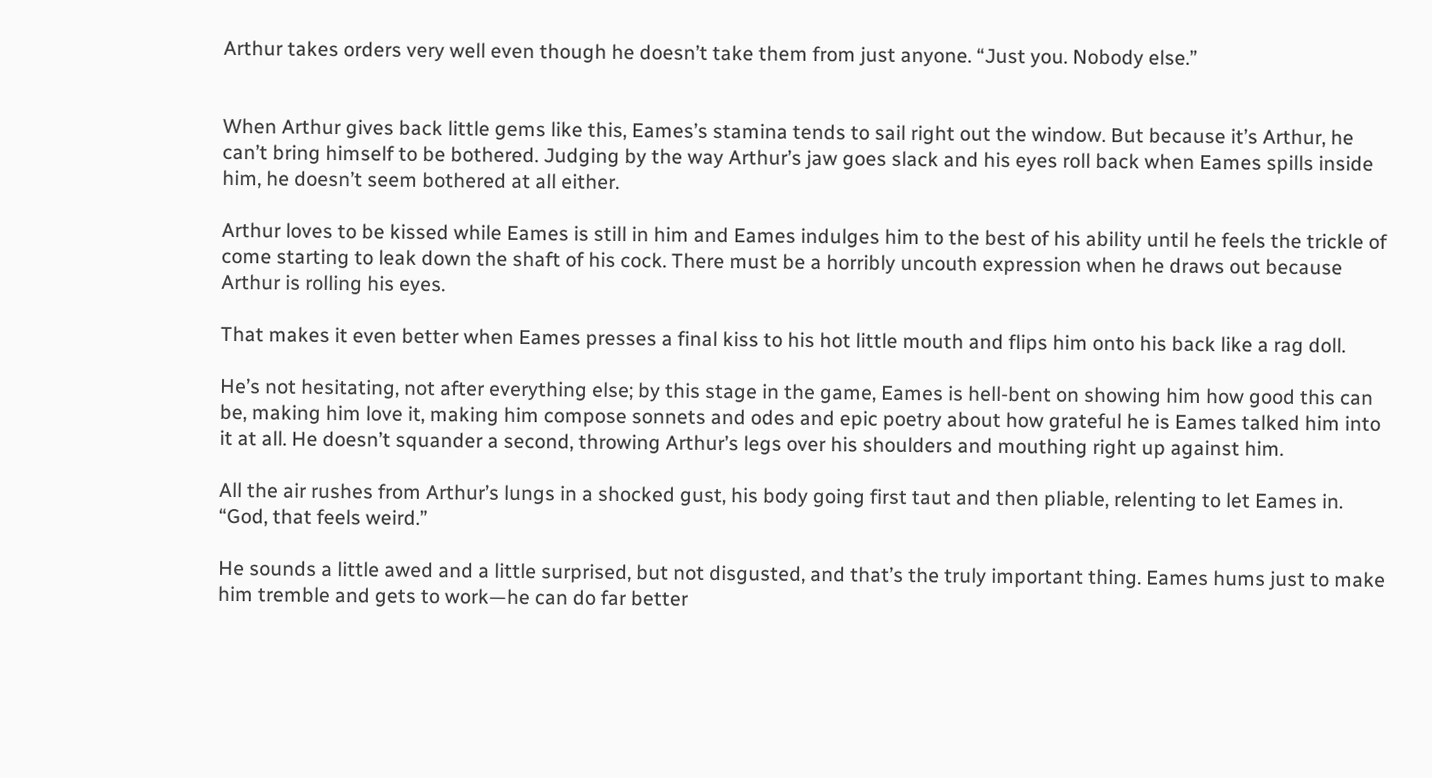Arthur takes orders very well even though he doesn’t take them from just anyone. “Just you. Nobody else.”


When Arthur gives back little gems like this, Eames’s stamina tends to sail right out the window. But because it’s Arthur, he can’t bring himself to be bothered. Judging by the way Arthur’s jaw goes slack and his eyes roll back when Eames spills inside him, he doesn’t seem bothered at all either.

Arthur loves to be kissed while Eames is still in him and Eames indulges him to the best of his ability until he feels the trickle of come starting to leak down the shaft of his cock. There must be a horribly uncouth expression when he draws out because Arthur is rolling his eyes.

That makes it even better when Eames presses a final kiss to his hot little mouth and flips him onto his back like a rag doll.

He’s not hesitating, not after everything else; by this stage in the game, Eames is hell-bent on showing him how good this can be, making him love it, making him compose sonnets and odes and epic poetry about how grateful he is Eames talked him into it at all. He doesn’t squander a second, throwing Arthur’s legs over his shoulders and mouthing right up against him.

All the air rushes from Arthur’s lungs in a shocked gust, his body going first taut and then pliable, relenting to let Eames in. “God, that feels weird.”

He sounds a little awed and a little surprised, but not disgusted, and that’s the truly important thing. Eames hums just to make him tremble and gets to work—he can do far better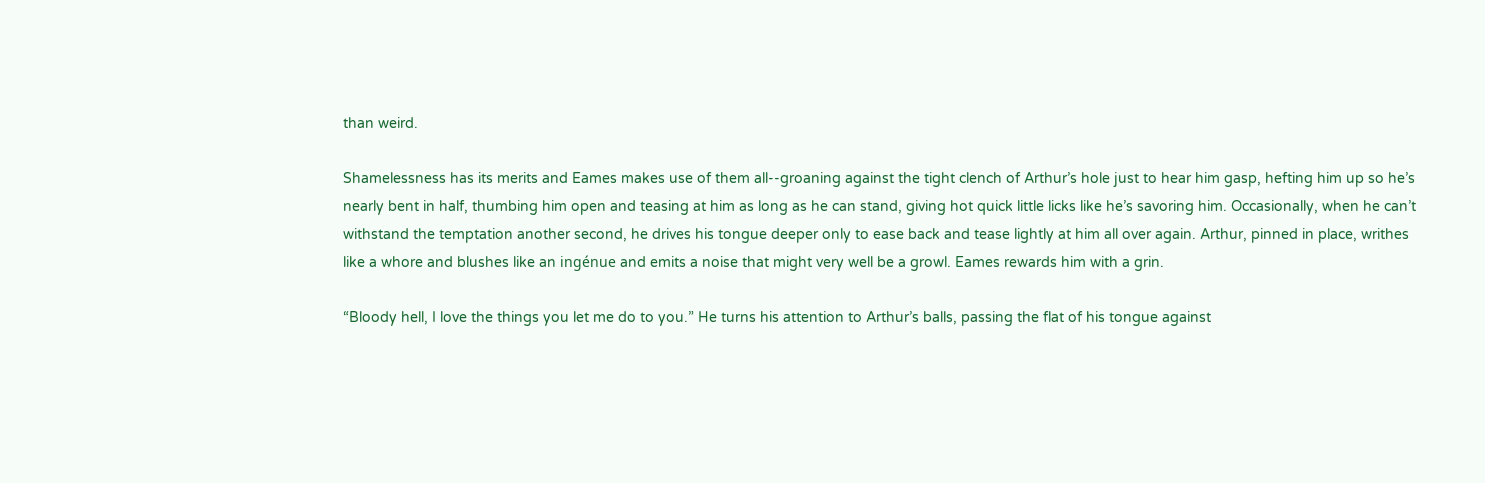than weird.

Shamelessness has its merits and Eames makes use of them all--groaning against the tight clench of Arthur’s hole just to hear him gasp, hefting him up so he’s nearly bent in half, thumbing him open and teasing at him as long as he can stand, giving hot quick little licks like he’s savoring him. Occasionally, when he can’t withstand the temptation another second, he drives his tongue deeper only to ease back and tease lightly at him all over again. Arthur, pinned in place, writhes like a whore and blushes like an ingénue and emits a noise that might very well be a growl. Eames rewards him with a grin.

“Bloody hell, I love the things you let me do to you.” He turns his attention to Arthur’s balls, passing the flat of his tongue against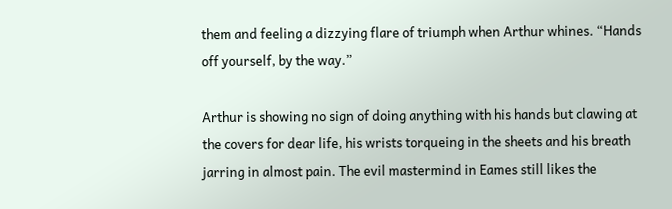them and feeling a dizzying flare of triumph when Arthur whines. “Hands off yourself, by the way.”

Arthur is showing no sign of doing anything with his hands but clawing at the covers for dear life, his wrists torqueing in the sheets and his breath jarring in almost pain. The evil mastermind in Eames still likes the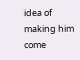idea of making him come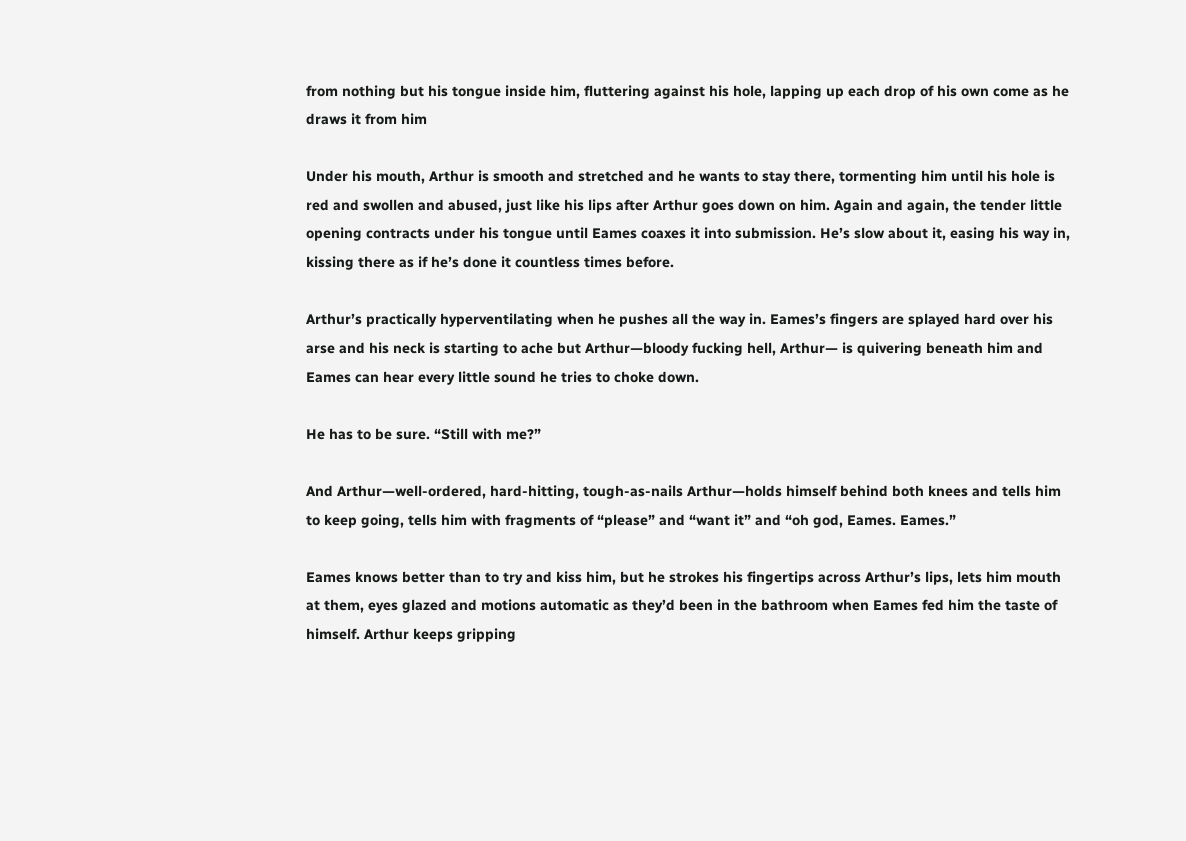from nothing but his tongue inside him, fluttering against his hole, lapping up each drop of his own come as he draws it from him

Under his mouth, Arthur is smooth and stretched and he wants to stay there, tormenting him until his hole is red and swollen and abused, just like his lips after Arthur goes down on him. Again and again, the tender little opening contracts under his tongue until Eames coaxes it into submission. He’s slow about it, easing his way in, kissing there as if he’s done it countless times before.

Arthur’s practically hyperventilating when he pushes all the way in. Eames’s fingers are splayed hard over his arse and his neck is starting to ache but Arthur—bloody fucking hell, Arthur— is quivering beneath him and Eames can hear every little sound he tries to choke down.

He has to be sure. “Still with me?”

And Arthur—well-ordered, hard-hitting, tough-as-nails Arthur—holds himself behind both knees and tells him to keep going, tells him with fragments of “please” and “want it” and “oh god, Eames. Eames.”

Eames knows better than to try and kiss him, but he strokes his fingertips across Arthur’s lips, lets him mouth at them, eyes glazed and motions automatic as they’d been in the bathroom when Eames fed him the taste of himself. Arthur keeps gripping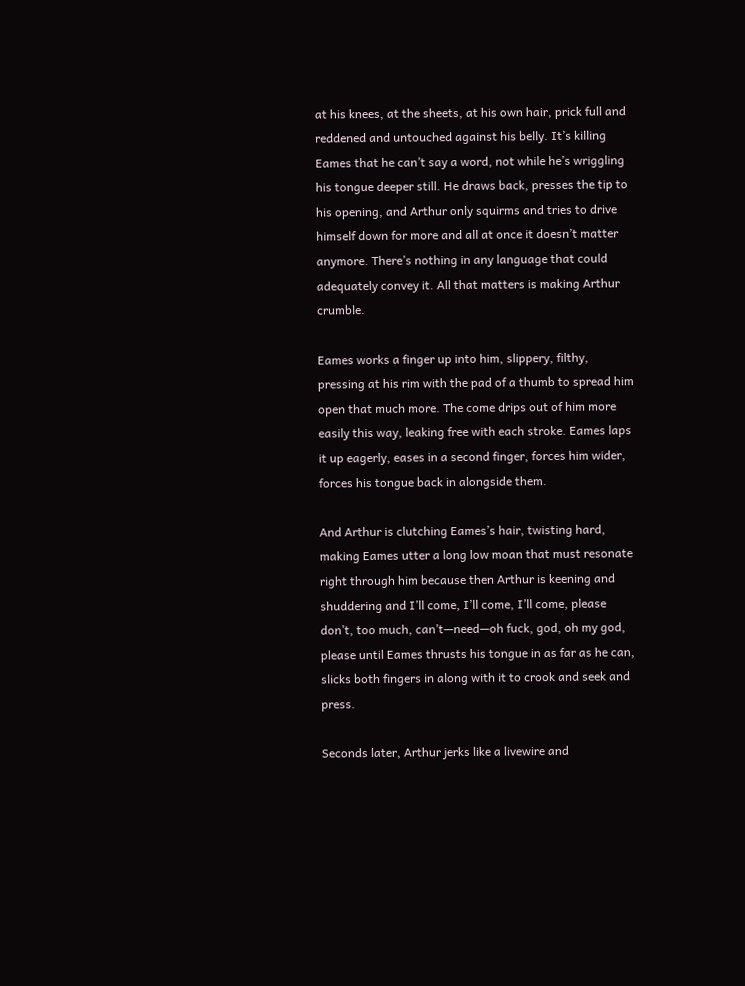at his knees, at the sheets, at his own hair, prick full and reddened and untouched against his belly. It’s killing Eames that he can’t say a word, not while he’s wriggling his tongue deeper still. He draws back, presses the tip to his opening, and Arthur only squirms and tries to drive himself down for more and all at once it doesn’t matter anymore. There’s nothing in any language that could adequately convey it. All that matters is making Arthur crumble.

Eames works a finger up into him, slippery, filthy, pressing at his rim with the pad of a thumb to spread him open that much more. The come drips out of him more easily this way, leaking free with each stroke. Eames laps it up eagerly, eases in a second finger, forces him wider, forces his tongue back in alongside them.

And Arthur is clutching Eames’s hair, twisting hard, making Eames utter a long low moan that must resonate right through him because then Arthur is keening and shuddering and I’ll come, I’ll come, I’ll come, please don’t, too much, can’t—need—oh fuck, god, oh my god, please until Eames thrusts his tongue in as far as he can, slicks both fingers in along with it to crook and seek and press.

Seconds later, Arthur jerks like a livewire and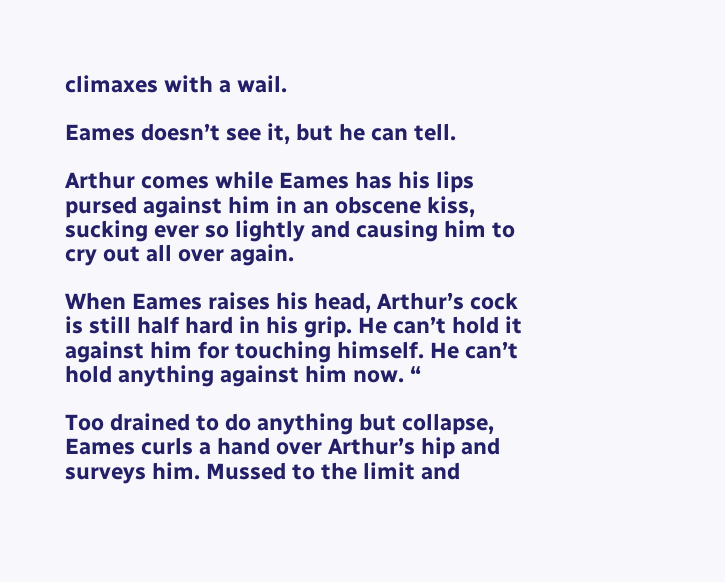climaxes with a wail.

Eames doesn’t see it, but he can tell.

Arthur comes while Eames has his lips pursed against him in an obscene kiss, sucking ever so lightly and causing him to cry out all over again.

When Eames raises his head, Arthur’s cock is still half hard in his grip. He can’t hold it against him for touching himself. He can’t hold anything against him now. “

Too drained to do anything but collapse, Eames curls a hand over Arthur’s hip and surveys him. Mussed to the limit and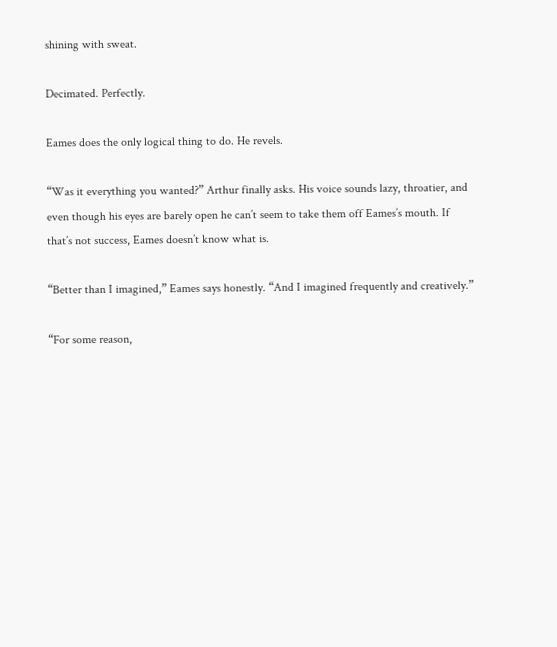shining with sweat.

Decimated. Perfectly.

Eames does the only logical thing to do. He revels.

“Was it everything you wanted?” Arthur finally asks. His voice sounds lazy, throatier, and even though his eyes are barely open he can’t seem to take them off Eames’s mouth. If that’s not success, Eames doesn’t know what is.

“Better than I imagined,” Eames says honestly. “And I imagined frequently and creatively.”

“For some reason,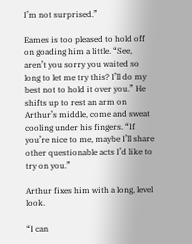I’m not surprised.”

Eames is too pleased to hold off on goading him a little. “See, aren’t you sorry you waited so long to let me try this? I’ll do my best not to hold it over you.” He shifts up to rest an arm on Arthur’s middle, come and sweat cooling under his fingers. “If you’re nice to me, maybe I’ll share other questionable acts I’d like to try on you.”

Arthur fixes him with a long, level look.

“I can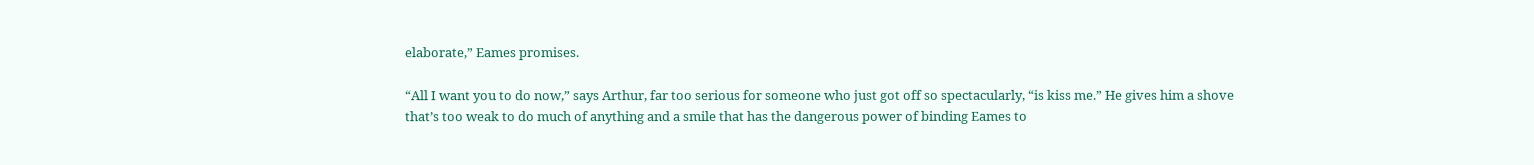elaborate,” Eames promises.

“All I want you to do now,” says Arthur, far too serious for someone who just got off so spectacularly, “is kiss me.” He gives him a shove that’s too weak to do much of anything and a smile that has the dangerous power of binding Eames to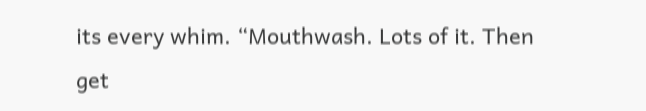its every whim. “Mouthwash. Lots of it. Then get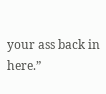your ass back in here.”